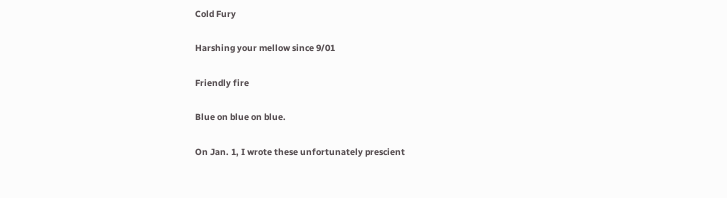Cold Fury

Harshing your mellow since 9/01

Friendly fire

Blue on blue on blue.

On Jan. 1, I wrote these unfortunately prescient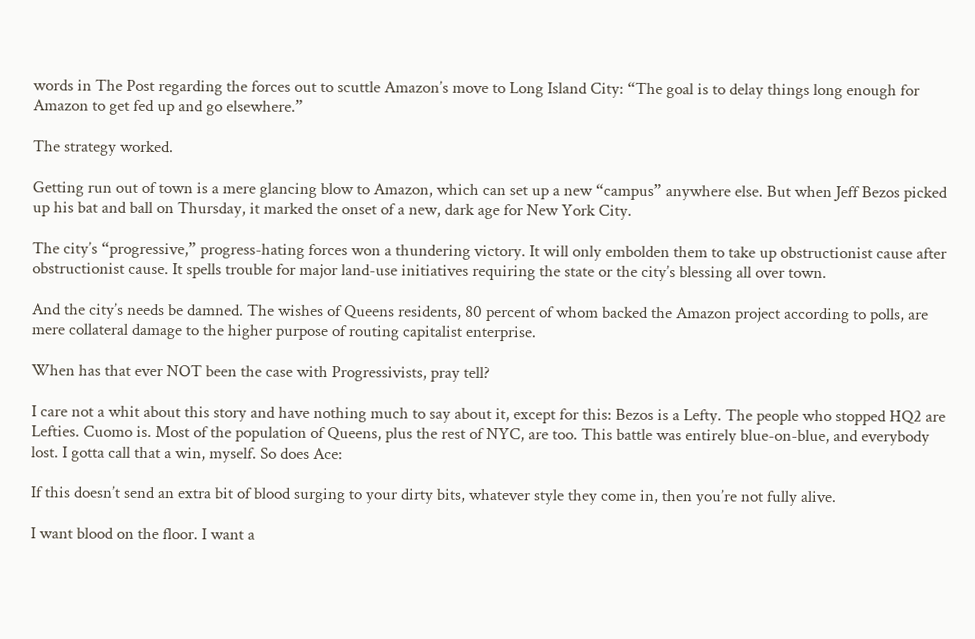words in The Post regarding the forces out to scuttle Amazon’s move to Long Island City: “The goal is to delay things long enough for Amazon to get fed up and go elsewhere.”

The strategy worked.

Getting run out of town is a mere glancing blow to Amazon, which can set up a new “campus” anywhere else. But when Jeff Bezos picked up his bat and ball on Thursday, it marked the onset of a new, dark age for New York City.

The city’s “progressive,” progress-hating forces won a thundering victory. It will only embolden them to take up obstructionist cause after obstructionist cause. It spells trouble for major land-use initiatives requiring the state or the city’s blessing all over town.

And the city’s needs be damned. The wishes of Queens residents, 80 percent of whom backed the Amazon project according to polls, are mere collateral damage to the higher purpose of routing capitalist enterprise.

When has that ever NOT been the case with Progressivists, pray tell?

I care not a whit about this story and have nothing much to say about it, except for this: Bezos is a Lefty. The people who stopped HQ2 are Lefties. Cuomo is. Most of the population of Queens, plus the rest of NYC, are too. This battle was entirely blue-on-blue, and everybody lost. I gotta call that a win, myself. So does Ace:

If this doesn’t send an extra bit of blood surging to your dirty bits, whatever style they come in, then you’re not fully alive.

I want blood on the floor. I want a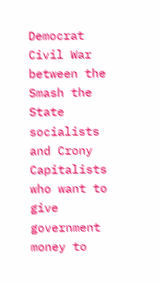Democrat Civil War between the Smash the State socialists and Crony Capitalists who want to give government money to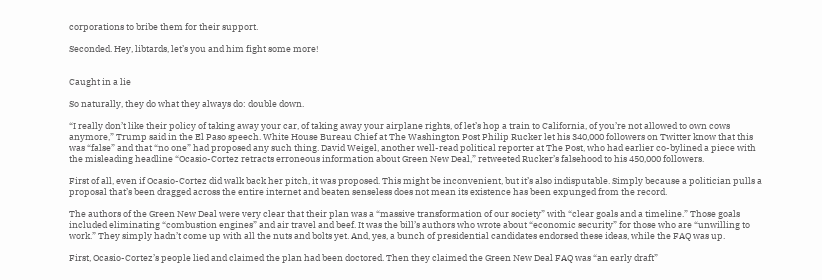corporations to bribe them for their support.

Seconded. Hey, libtards, let’s you and him fight some more!


Caught in a lie

So naturally, they do what they always do: double down.

“I really don’t like their policy of taking away your car, of taking away your airplane rights, of let’s hop a train to California, of you’re not allowed to own cows anymore,” Trump said in the El Paso speech. White House Bureau Chief at The Washington Post Philip Rucker let his 340,000 followers on Twitter know that this was “false” and that “no one” had proposed any such thing. David Weigel, another well-read political reporter at The Post, who had earlier co-bylined a piece with the misleading headline “Ocasio-Cortez retracts erroneous information about Green New Deal,” retweeted Rucker’s falsehood to his 450,000 followers.

First of all, even if Ocasio-Cortez did walk back her pitch, it was proposed. This might be inconvenient, but it’s also indisputable. Simply because a politician pulls a proposal that’s been dragged across the entire internet and beaten senseless does not mean its existence has been expunged from the record.

The authors of the Green New Deal were very clear that their plan was a “massive transformation of our society” with “clear goals and a timeline.” Those goals included eliminating “combustion engines” and air travel and beef. It was the bill’s authors who wrote about “economic security” for those who are “unwilling to work.” They simply hadn’t come up with all the nuts and bolts yet. And, yes, a bunch of presidential candidates endorsed these ideas, while the FAQ was up.

First, Ocasio-Cortez’s people lied and claimed the plan had been doctored. Then they claimed the Green New Deal FAQ was “an early draft”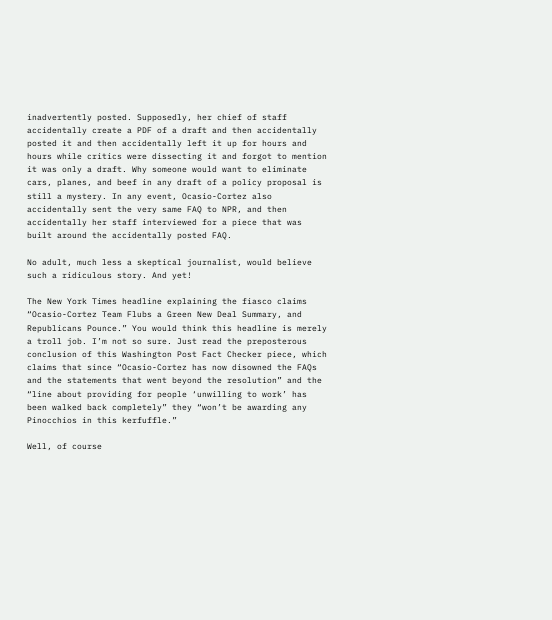inadvertently posted. Supposedly, her chief of staff accidentally create a PDF of a draft and then accidentally posted it and then accidentally left it up for hours and hours while critics were dissecting it and forgot to mention it was only a draft. Why someone would want to eliminate cars, planes, and beef in any draft of a policy proposal is still a mystery. In any event, Ocasio-Cortez also accidentally sent the very same FAQ to NPR, and then accidentally her staff interviewed for a piece that was built around the accidentally posted FAQ.

No adult, much less a skeptical journalist, would believe such a ridiculous story. And yet!

The New York Times headline explaining the fiasco claims “Ocasio-Cortez Team Flubs a Green New Deal Summary, and Republicans Pounce.” You would think this headline is merely a troll job. I’m not so sure. Just read the preposterous conclusion of this Washington Post Fact Checker piece, which claims that since “Ocasio-Cortez has now disowned the FAQs and the statements that went beyond the resolution” and the “line about providing for people ‘unwilling to work’ has been walked back completely” they “won’t be awarding any Pinocchios in this kerfuffle.”

Well, of course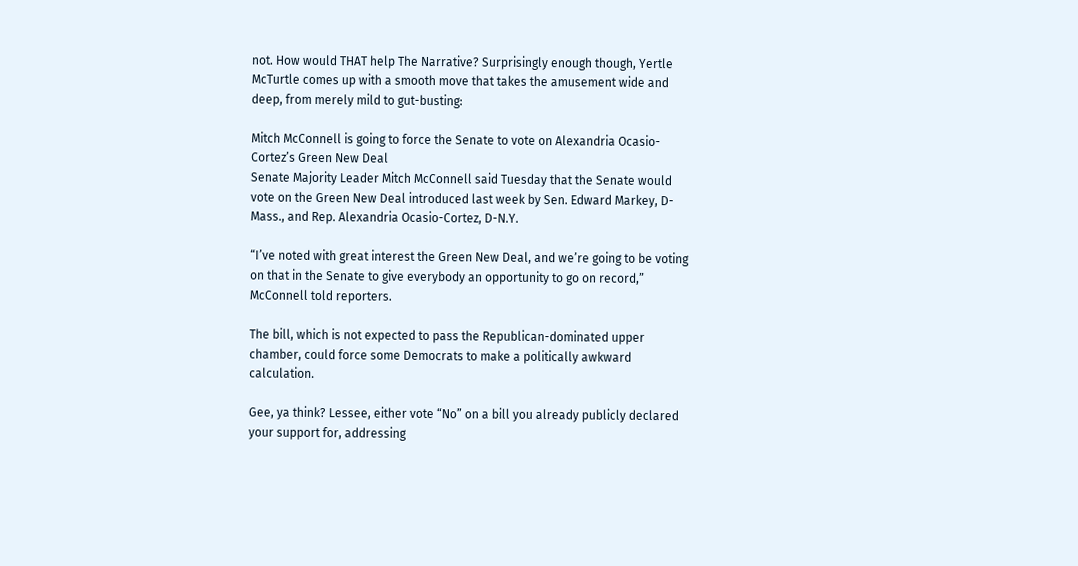not. How would THAT help The Narrative? Surprisingly enough though, Yertle McTurtle comes up with a smooth move that takes the amusement wide and deep, from merely mild to gut-busting:

Mitch McConnell is going to force the Senate to vote on Alexandria Ocasio-Cortez’s Green New Deal
Senate Majority Leader Mitch McConnell said Tuesday that the Senate would vote on the Green New Deal introduced last week by Sen. Edward Markey, D-Mass., and Rep. Alexandria Ocasio-Cortez, D-N.Y.

“I’ve noted with great interest the Green New Deal, and we’re going to be voting on that in the Senate to give everybody an opportunity to go on record,” McConnell told reporters.

The bill, which is not expected to pass the Republican-dominated upper chamber, could force some Democrats to make a politically awkward calculation.

Gee, ya think? Lessee, either vote “No” on a bill you already publicly declared your support for, addressing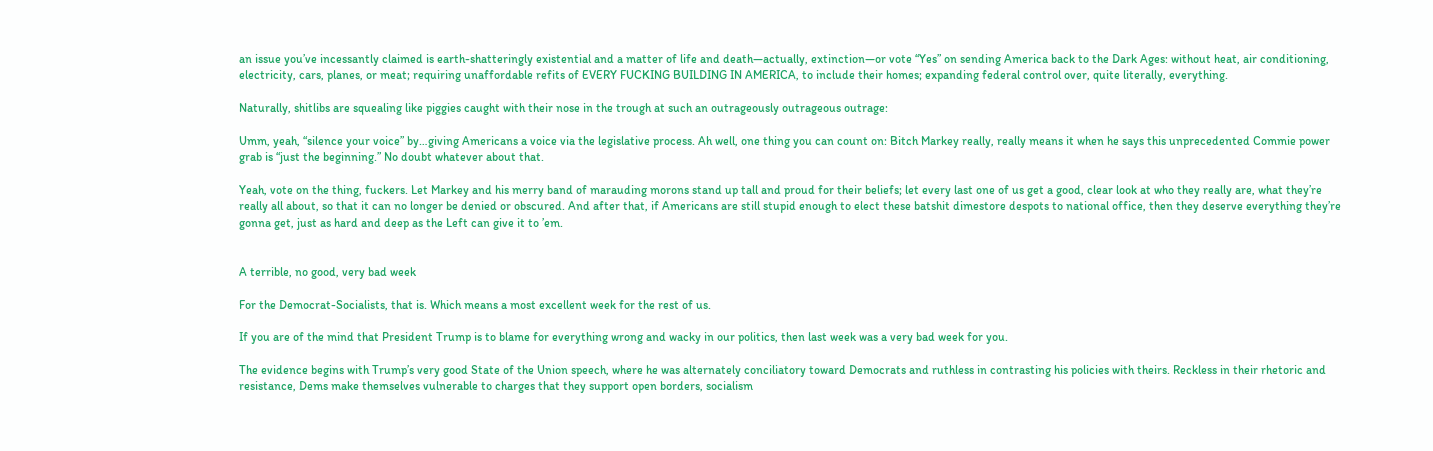an issue you’ve incessantly claimed is earth-shatteringly existential and a matter of life and death—actually, extinction—or vote “Yes” on sending America back to the Dark Ages: without heat, air conditioning, electricity, cars, planes, or meat; requiring unaffordable refits of EVERY FUCKING BUILDING IN AMERICA, to include their homes; expanding federal control over, quite literally, everything.

Naturally, shitlibs are squealing like piggies caught with their nose in the trough at such an outrageously outrageous outrage:

Umm, yeah, “silence your voice” by…giving Americans a voice via the legislative process. Ah well, one thing you can count on: Bitch Markey really, really means it when he says this unprecedented Commie power grab is “just the beginning.” No doubt whatever about that.

Yeah, vote on the thing, fuckers. Let Markey and his merry band of marauding morons stand up tall and proud for their beliefs; let every last one of us get a good, clear look at who they really are, what they’re really all about, so that it can no longer be denied or obscured. And after that, if Americans are still stupid enough to elect these batshit dimestore despots to national office, then they deserve everything they’re gonna get, just as hard and deep as the Left can give it to ’em.


A terrible, no good, very bad week

For the Democrat-Socialists, that is. Which means a most excellent week for the rest of us.

If you are of the mind that President Trump is to blame for everything wrong and wacky in our politics, then last week was a very bad week for you.

The evidence begins with Trump’s very good State of the Union speech, where he was alternately conciliatory toward Democrats and ruthless in contrasting his policies with theirs. Reckless in their rhetoric and resistance, Dems make themselves vulnerable to charges that they support open borders, socialism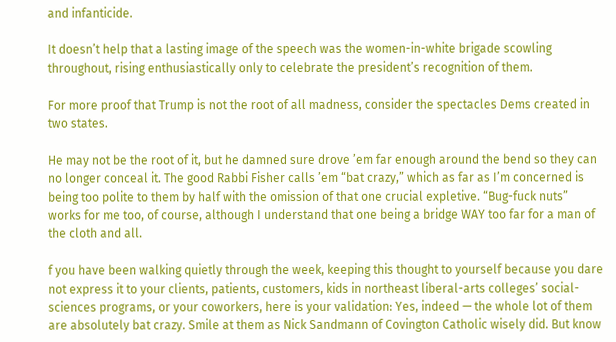and infanticide.

It doesn’t help that a lasting image of the speech was the women-in-white brigade scowling throughout, rising enthusiastically only to celebrate the president’s recognition of them.

For more proof that Trump is not the root of all madness, consider the spectacles Dems created in two states.

He may not be the root of it, but he damned sure drove ’em far enough around the bend so they can no longer conceal it. The good Rabbi Fisher calls ’em “bat crazy,” which as far as I’m concerned is being too polite to them by half with the omission of that one crucial expletive. “Bug-fuck nuts” works for me too, of course, although I understand that one being a bridge WAY too far for a man of the cloth and all.

f you have been walking quietly through the week, keeping this thought to yourself because you dare not express it to your clients, patients, customers, kids in northeast liberal-arts colleges’ social-sciences programs, or your coworkers, here is your validation: Yes, indeed — the whole lot of them are absolutely bat crazy. Smile at them as Nick Sandmann of Covington Catholic wisely did. But know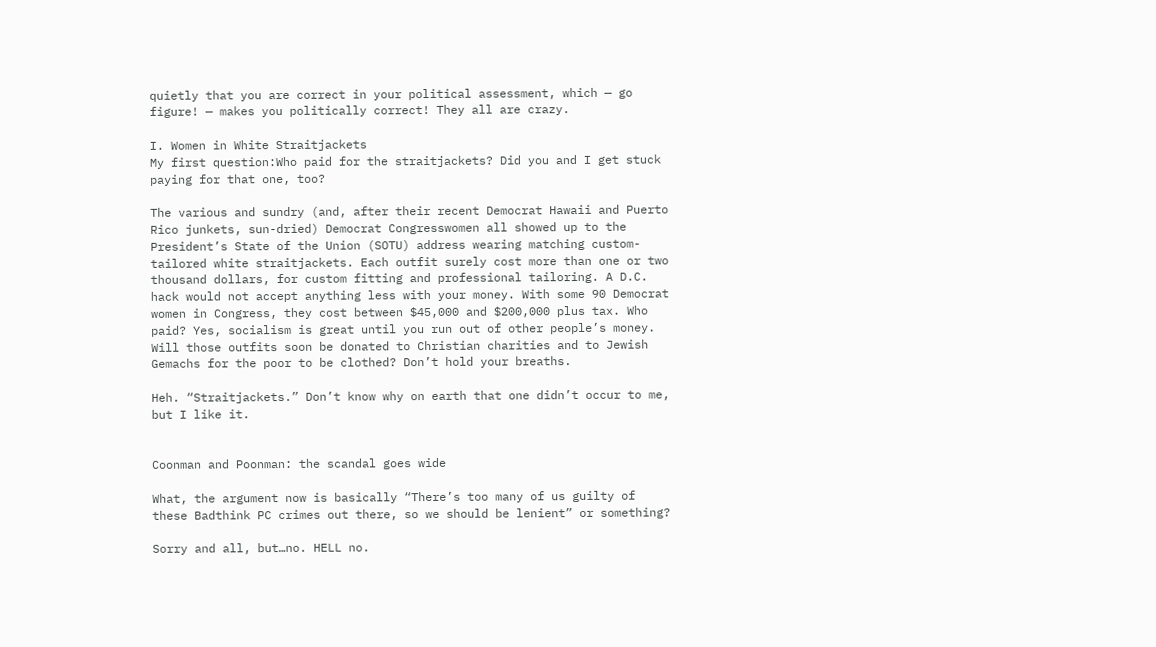quietly that you are correct in your political assessment, which — go figure! — makes you politically correct! They all are crazy.

I. Women in White Straitjackets
My first question:Who paid for the straitjackets? Did you and I get stuck paying for that one, too?

The various and sundry (and, after their recent Democrat Hawaii and Puerto Rico junkets, sun-dried) Democrat Congresswomen all showed up to the President’s State of the Union (SOTU) address wearing matching custom-tailored white straitjackets. Each outfit surely cost more than one or two thousand dollars, for custom fitting and professional tailoring. A D.C. hack would not accept anything less with your money. With some 90 Democrat women in Congress, they cost between $45,000 and $200,000 plus tax. Who paid? Yes, socialism is great until you run out of other people’s money. Will those outfits soon be donated to Christian charities and to Jewish Gemachs for the poor to be clothed? Don’t hold your breaths.

Heh. “Straitjackets.” Don’t know why on earth that one didn’t occur to me, but I like it.


Coonman and Poonman: the scandal goes wide

What, the argument now is basically “There’s too many of us guilty of these Badthink PC crimes out there, so we should be lenient” or something?

Sorry and all, but…no. HELL no.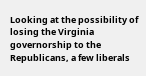Looking at the possibility of losing the Virginia governorship to the Republicans, a few liberals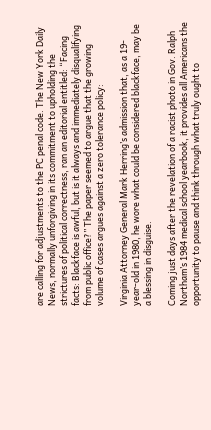are calling for adjustments to the PC penal code. The New York Daily News, normally unforgiving in its commitment to upholding the strictures of political correctness, ran an editorial entitled: “Facing facts: Blackface is awful, but is it always and immediately disqualifying from public office?” The paper seemed to argue that the growing volume of cases argues against a zero tolerance policy:

Virginia Attorney General Mark Herring’s admission that, as a 19-year-old in 1980, he wore what could be considered blackface, may be a blessing in disguise.

Coming just days after the revelation of a racist photo in Gov. Ralph Northam’s 1984 medical school yearbook, it provides all Americans the opportunity to pause and think through what truly ought to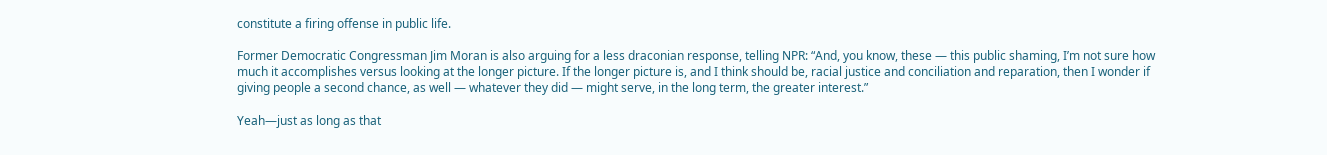constitute a firing offense in public life.

Former Democratic Congressman Jim Moran is also arguing for a less draconian response, telling NPR: “And, you know, these — this public shaming, I’m not sure how much it accomplishes versus looking at the longer picture. If the longer picture is, and I think should be, racial justice and conciliation and reparation, then I wonder if giving people a second chance, as well — whatever they did — might serve, in the long term, the greater interest.”

Yeah—just as long as that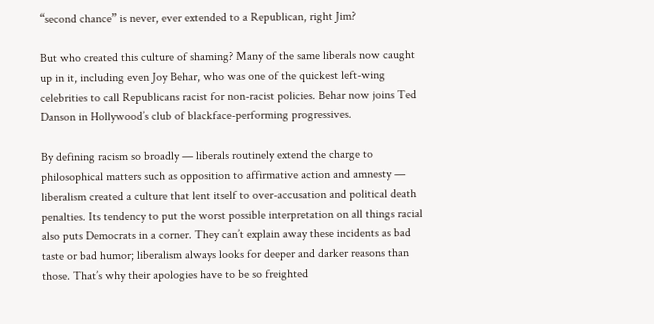“second chance” is never, ever extended to a Republican, right Jim?

But who created this culture of shaming? Many of the same liberals now caught up in it, including even Joy Behar, who was one of the quickest left-wing celebrities to call Republicans racist for non-racist policies. Behar now joins Ted Danson in Hollywood’s club of blackface-performing progressives.

By defining racism so broadly — liberals routinely extend the charge to philosophical matters such as opposition to affirmative action and amnesty — liberalism created a culture that lent itself to over-accusation and political death penalties. Its tendency to put the worst possible interpretation on all things racial also puts Democrats in a corner. They can’t explain away these incidents as bad taste or bad humor; liberalism always looks for deeper and darker reasons than those. That’s why their apologies have to be so freighted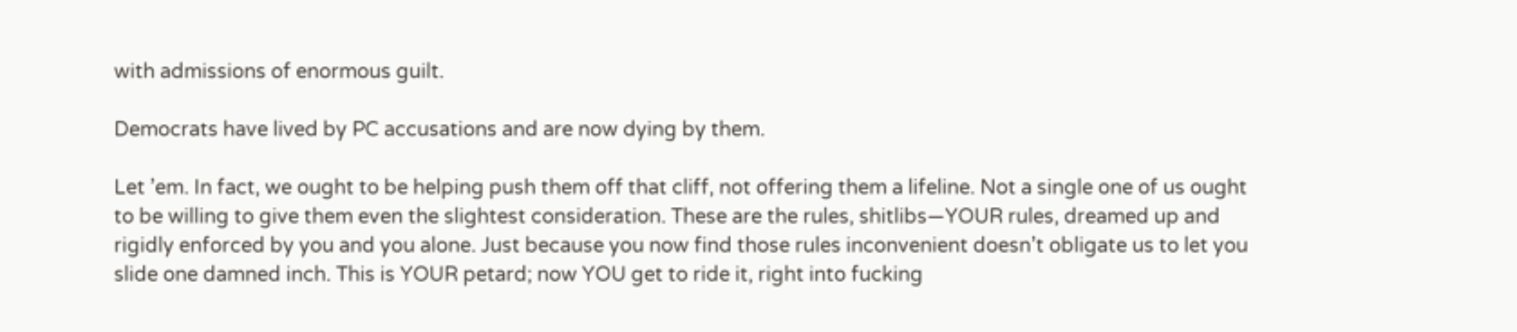with admissions of enormous guilt.

Democrats have lived by PC accusations and are now dying by them.

Let ’em. In fact, we ought to be helping push them off that cliff, not offering them a lifeline. Not a single one of us ought to be willing to give them even the slightest consideration. These are the rules, shitlibs—YOUR rules, dreamed up and rigidly enforced by you and you alone. Just because you now find those rules inconvenient doesn’t obligate us to let you slide one damned inch. This is YOUR petard; now YOU get to ride it, right into fucking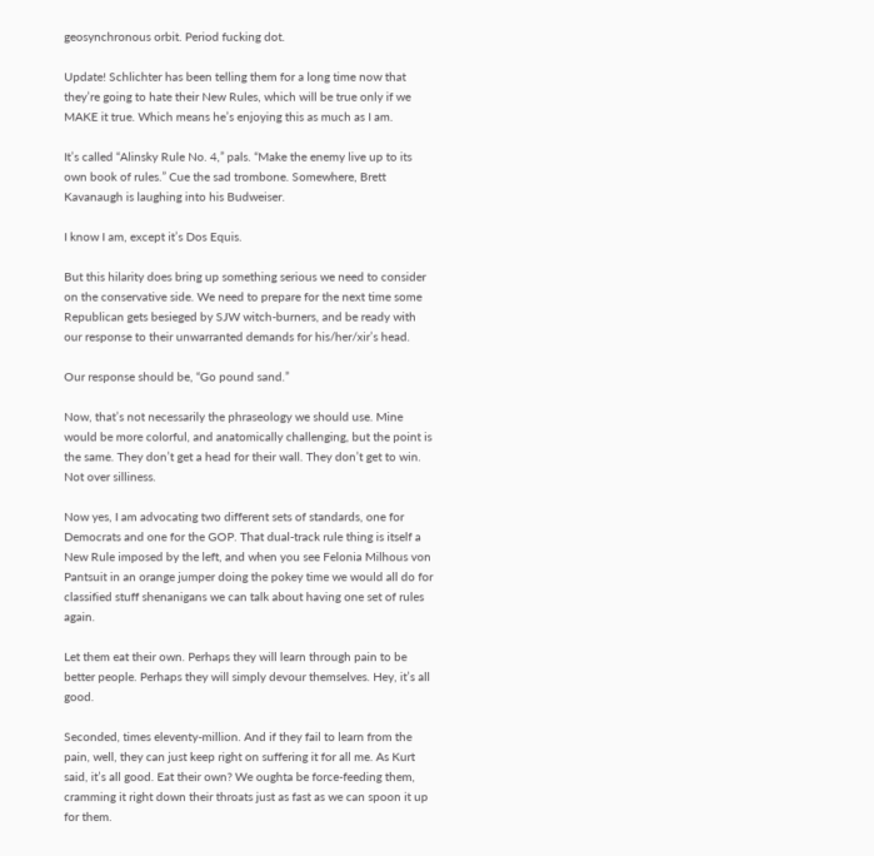geosynchronous orbit. Period fucking dot.

Update! Schlichter has been telling them for a long time now that they’re going to hate their New Rules, which will be true only if we MAKE it true. Which means he’s enjoying this as much as I am.

It’s called “Alinsky Rule No. 4,” pals. “Make the enemy live up to its own book of rules.” Cue the sad trombone. Somewhere, Brett Kavanaugh is laughing into his Budweiser.

I know I am, except it’s Dos Equis.

But this hilarity does bring up something serious we need to consider on the conservative side. We need to prepare for the next time some Republican gets besieged by SJW witch-burners, and be ready with our response to their unwarranted demands for his/her/xir’s head.

Our response should be, “Go pound sand.”

Now, that’s not necessarily the phraseology we should use. Mine would be more colorful, and anatomically challenging, but the point is the same. They don’t get a head for their wall. They don’t get to win. Not over silliness.

Now yes, I am advocating two different sets of standards, one for Democrats and one for the GOP. That dual-track rule thing is itself a New Rule imposed by the left, and when you see Felonia Milhous von Pantsuit in an orange jumper doing the pokey time we would all do for classified stuff shenanigans we can talk about having one set of rules again.

Let them eat their own. Perhaps they will learn through pain to be better people. Perhaps they will simply devour themselves. Hey, it’s all good.

Seconded, times eleventy-million. And if they fail to learn from the pain, well, they can just keep right on suffering it for all me. As Kurt said, it’s all good. Eat their own? We oughta be force-feeding them, cramming it right down their throats just as fast as we can spoon it up for them.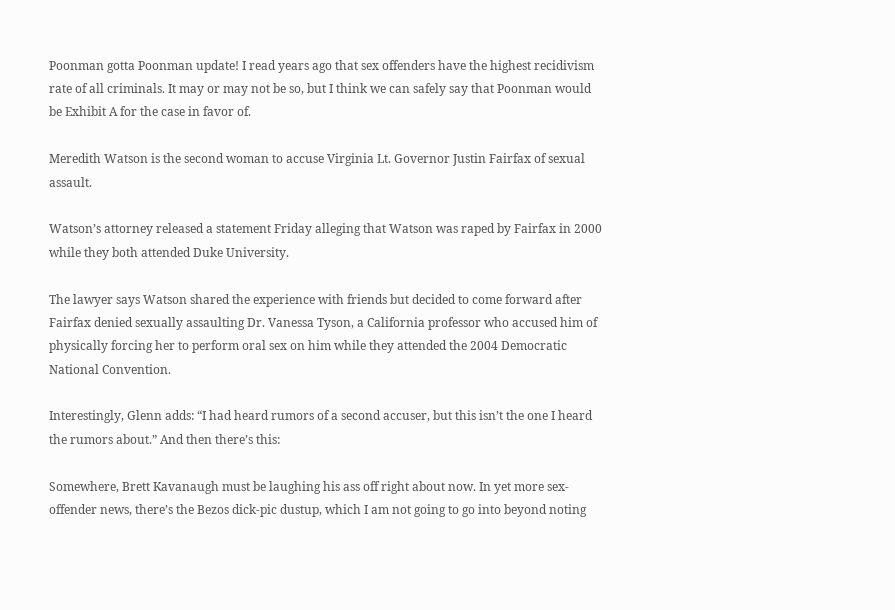Poonman gotta Poonman update! I read years ago that sex offenders have the highest recidivism rate of all criminals. It may or may not be so, but I think we can safely say that Poonman would be Exhibit A for the case in favor of.

Meredith Watson is the second woman to accuse Virginia Lt. Governor Justin Fairfax of sexual assault.

Watson’s attorney released a statement Friday alleging that Watson was raped by Fairfax in 2000 while they both attended Duke University.

The lawyer says Watson shared the experience with friends but decided to come forward after Fairfax denied sexually assaulting Dr. Vanessa Tyson, a California professor who accused him of physically forcing her to perform oral sex on him while they attended the 2004 Democratic National Convention.

Interestingly, Glenn adds: “I had heard rumors of a second accuser, but this isn’t the one I heard the rumors about.” And then there’s this:

Somewhere, Brett Kavanaugh must be laughing his ass off right about now. In yet more sex-offender news, there’s the Bezos dick-pic dustup, which I am not going to go into beyond noting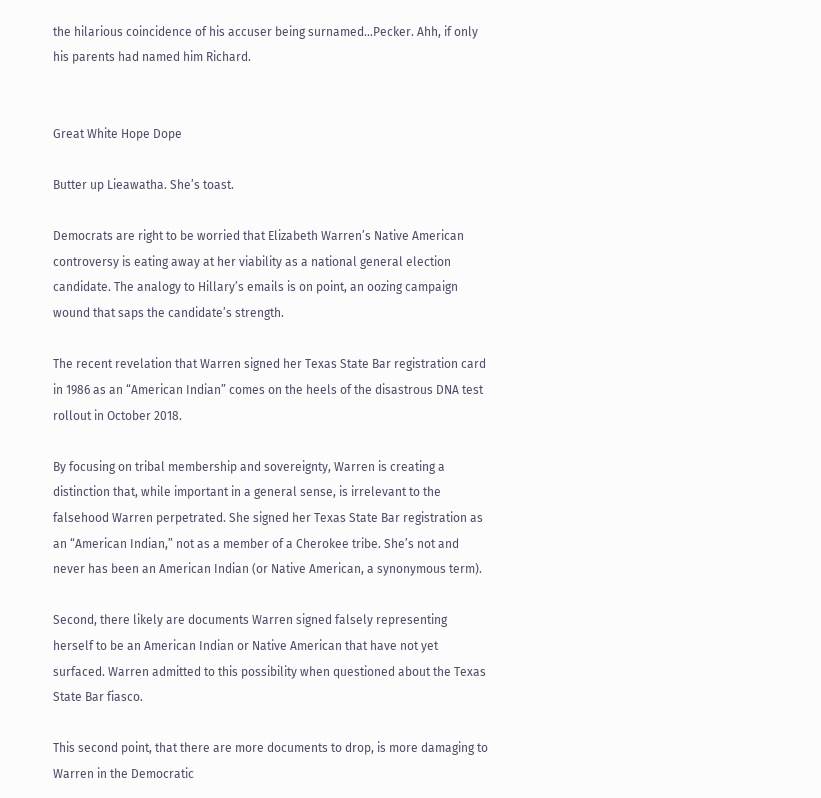the hilarious coincidence of his accuser being surnamed…Pecker. Ahh, if only his parents had named him Richard.


Great White Hope Dope

Butter up Lieawatha. She’s toast.

Democrats are right to be worried that Elizabeth Warren’s Native American controversy is eating away at her viability as a national general election candidate. The analogy to Hillary’s emails is on point, an oozing campaign wound that saps the candidate’s strength.

The recent revelation that Warren signed her Texas State Bar registration card in 1986 as an “American Indian” comes on the heels of the disastrous DNA test rollout in October 2018.

By focusing on tribal membership and sovereignty, Warren is creating a distinction that, while important in a general sense, is irrelevant to the falsehood Warren perpetrated. She signed her Texas State Bar registration as an “American Indian,” not as a member of a Cherokee tribe. She’s not and never has been an American Indian (or Native American, a synonymous term).

Second, there likely are documents Warren signed falsely representing herself to be an American Indian or Native American that have not yet surfaced. Warren admitted to this possibility when questioned about the Texas State Bar fiasco.

This second point, that there are more documents to drop, is more damaging to Warren in the Democratic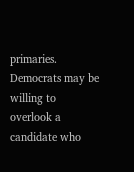primaries. Democrats may be willing to overlook a candidate who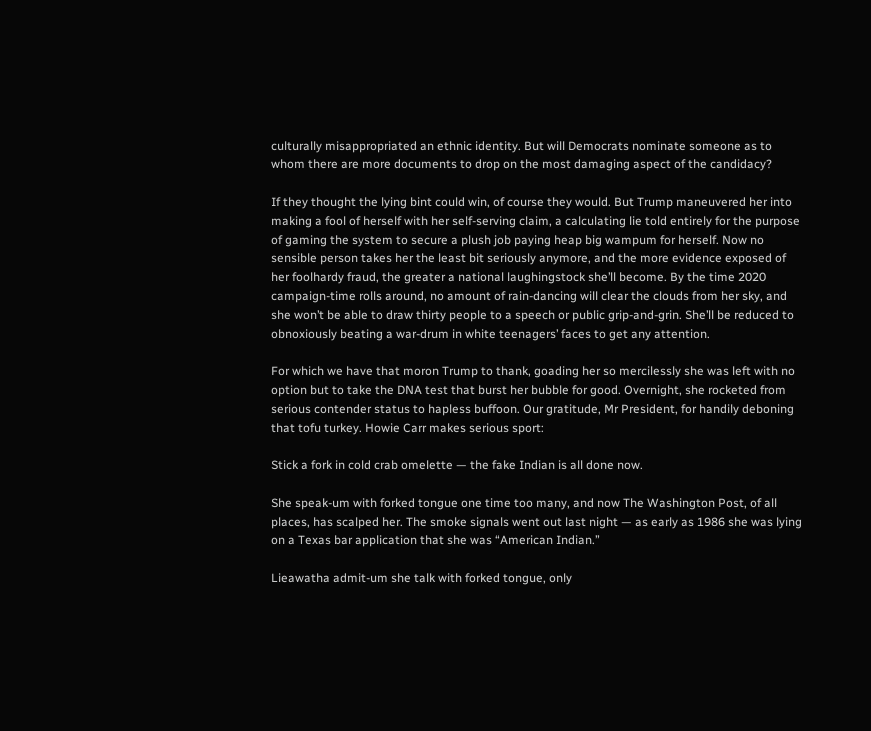culturally misappropriated an ethnic identity. But will Democrats nominate someone as to whom there are more documents to drop on the most damaging aspect of the candidacy?

If they thought the lying bint could win, of course they would. But Trump maneuvered her into making a fool of herself with her self-serving claim, a calculating lie told entirely for the purpose of gaming the system to secure a plush job paying heap big wampum for herself. Now no sensible person takes her the least bit seriously anymore, and the more evidence exposed of her foolhardy fraud, the greater a national laughingstock she’ll become. By the time 2020 campaign-time rolls around, no amount of rain-dancing will clear the clouds from her sky, and she won’t be able to draw thirty people to a speech or public grip-and-grin. She’ll be reduced to obnoxiously beating a war-drum in white teenagers’ faces to get any attention.

For which we have that moron Trump to thank, goading her so mercilessly she was left with no option but to take the DNA test that burst her bubble for good. Overnight, she rocketed from serious contender status to hapless buffoon. Our gratitude, Mr President, for handily deboning that tofu turkey. Howie Carr makes serious sport:

Stick a fork in cold crab omelette — the fake Indian is all done now.

She speak-um with forked tongue one time too many, and now The Washington Post, of all places, has scalped her. The smoke signals went out last night — as early as 1986 she was lying on a Texas bar application that she was “American Indian.”

Lieawatha admit-um she talk with forked tongue, only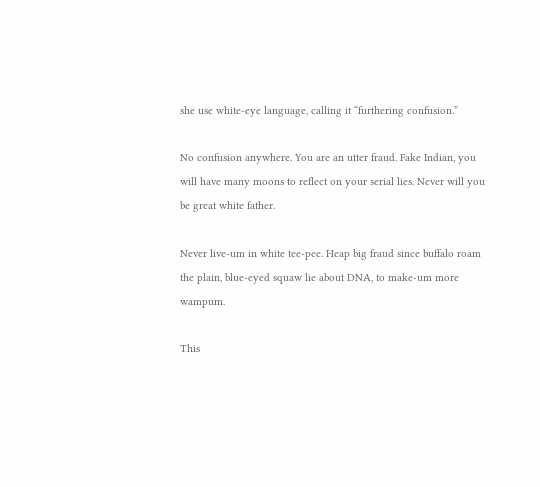she use white-eye language, calling it “furthering confusion.”

No confusion anywhere. You are an utter fraud. Fake Indian, you will have many moons to reflect on your serial lies. Never will you be great white father.

Never live-um in white tee-pee. Heap big fraud since buffalo roam the plain, blue-eyed squaw lie about DNA, to make-um more wampum.

This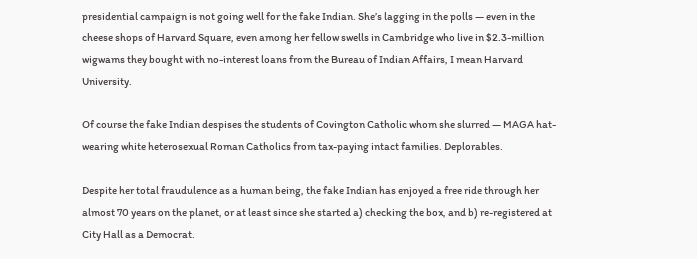presidential campaign is not going well for the fake Indian. She’s lagging in the polls — even in the cheese shops of Harvard Square, even among her fellow swells in Cambridge who live in $2.3-million wigwams they bought with no-interest loans from the Bureau of Indian Affairs, I mean Harvard University.

Of course the fake Indian despises the students of Covington Catholic whom she slurred — MAGA hat-wearing white heterosexual Roman Catholics from tax-paying intact families. Deplorables.

Despite her total fraudulence as a human being, the fake Indian has enjoyed a free ride through her almost 70 years on the planet, or at least since she started a) checking the box, and b) re-registered at City Hall as a Democrat.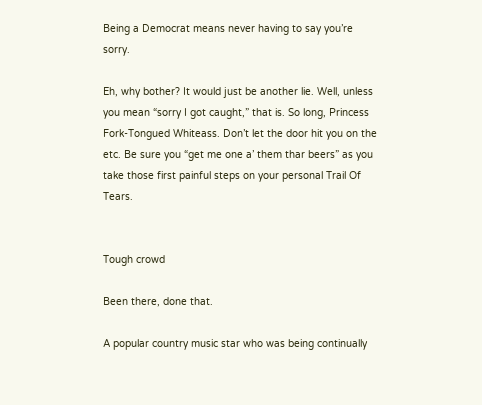Being a Democrat means never having to say you’re sorry.

Eh, why bother? It would just be another lie. Well, unless you mean “sorry I got caught,” that is. So long, Princess Fork-Tongued Whiteass. Don’t let the door hit you on the etc. Be sure you “get me one a’ them thar beers” as you take those first painful steps on your personal Trail Of Tears.


Tough crowd

Been there, done that.

A popular country music star who was being continually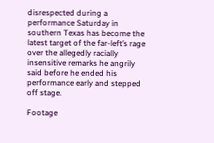disrespected during a performance Saturday in southern Texas has become the latest target of the far-left’s rage over the allegedly racially insensitive remarks he angrily said before he ended his performance early and stepped off stage.

Footage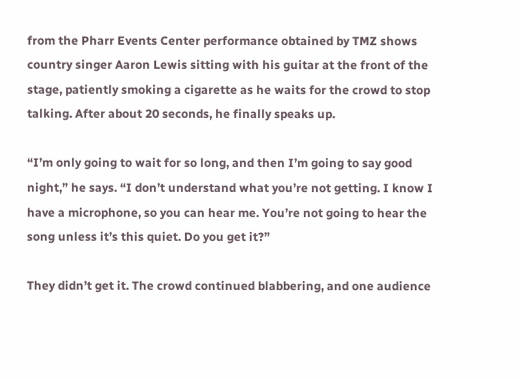from the Pharr Events Center performance obtained by TMZ shows country singer Aaron Lewis sitting with his guitar at the front of the stage, patiently smoking a cigarette as he waits for the crowd to stop talking. After about 20 seconds, he finally speaks up.

“I’m only going to wait for so long, and then I’m going to say good night,” he says. “I don’t understand what you’re not getting. I know I have a microphone, so you can hear me. You’re not going to hear the song unless it’s this quiet. Do you get it?”

They didn’t get it. The crowd continued blabbering, and one audience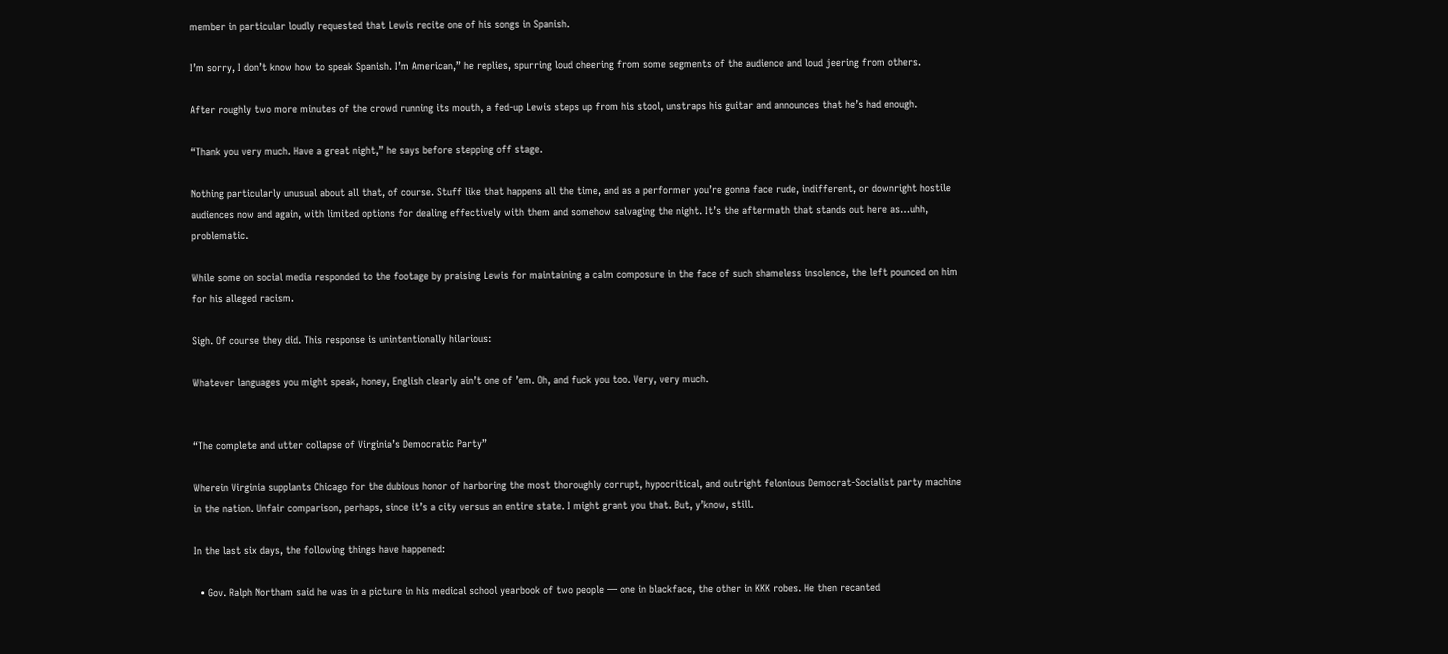member in particular loudly requested that Lewis recite one of his songs in Spanish.

I’m sorry, I don’t know how to speak Spanish. I’m American,” he replies, spurring loud cheering from some segments of the audience and loud jeering from others.

After roughly two more minutes of the crowd running its mouth, a fed-up Lewis steps up from his stool, unstraps his guitar and announces that he’s had enough.

“Thank you very much. Have a great night,” he says before stepping off stage.

Nothing particularly unusual about all that, of course. Stuff like that happens all the time, and as a performer you’re gonna face rude, indifferent, or downright hostile audiences now and again, with limited options for dealing effectively with them and somehow salvaging the night. It’s the aftermath that stands out here as…uhh, problematic.

While some on social media responded to the footage by praising Lewis for maintaining a calm composure in the face of such shameless insolence, the left pounced on him for his alleged racism.

Sigh. Of course they did. This response is unintentionally hilarious:

Whatever languages you might speak, honey, English clearly ain’t one of ’em. Oh, and fuck you too. Very, very much.


“The complete and utter collapse of Virginia’s Democratic Party”

Wherein Virginia supplants Chicago for the dubious honor of harboring the most thoroughly corrupt, hypocritical, and outright felonious Democrat-Socialist party machine in the nation. Unfair comparison, perhaps, since it’s a city versus an entire state. I might grant you that. But, y’know, still.

In the last six days, the following things have happened:

  • Gov. Ralph Northam said he was in a picture in his medical school yearbook of two people — one in blackface, the other in KKK robes. He then recanted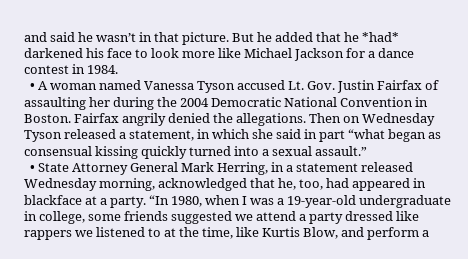and said he wasn’t in that picture. But he added that he *had* darkened his face to look more like Michael Jackson for a dance contest in 1984.
  • A woman named Vanessa Tyson accused Lt. Gov. Justin Fairfax of assaulting her during the 2004 Democratic National Convention in Boston. Fairfax angrily denied the allegations. Then on Wednesday Tyson released a statement, in which she said in part “what began as consensual kissing quickly turned into a sexual assault.”
  • State Attorney General Mark Herring, in a statement released Wednesday morning, acknowledged that he, too, had appeared in blackface at a party. “In 1980, when I was a 19-year-old undergraduate in college, some friends suggested we attend a party dressed like rappers we listened to at the time, like Kurtis Blow, and perform a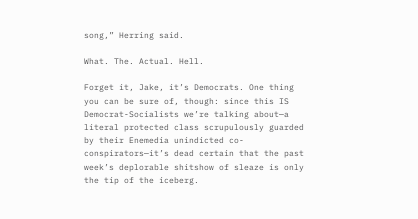song,” Herring said.

What. The. Actual. Hell.

Forget it, Jake, it’s Democrats. One thing you can be sure of, though: since this IS Democrat-Socialists we’re talking about—a literal protected class scrupulously guarded by their Enemedia unindicted co-conspirators—it’s dead certain that the past week’s deplorable shitshow of sleaze is only the tip of the iceberg.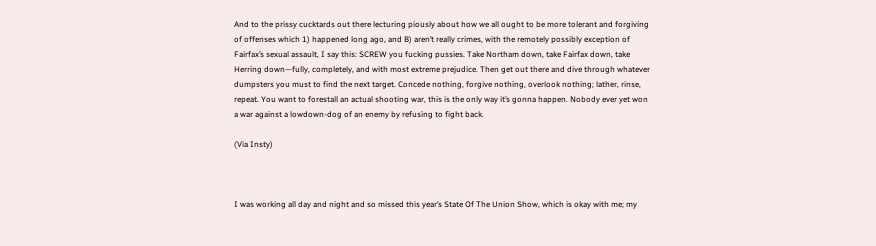And to the prissy cucktards out there lecturing piously about how we all ought to be more tolerant and forgiving of offenses which 1) happened long ago, and B) aren’t really crimes, with the remotely possibly exception of Fairfax’s sexual assault, I say this: SCREW you fucking pussies. Take Northam down, take Fairfax down, take Herring down—fully, completely, and with most extreme prejudice. Then get out there and dive through whatever dumpsters you must to find the next target. Concede nothing, forgive nothing, overlook nothing; lather, rinse, repeat. You want to forestall an actual shooting war, this is the only way it’s gonna happen. Nobody ever yet won a war against a lowdown-dog of an enemy by refusing to fight back.

(Via Insty)



I was working all day and night and so missed this year’s State Of The Union Show, which is okay with me; my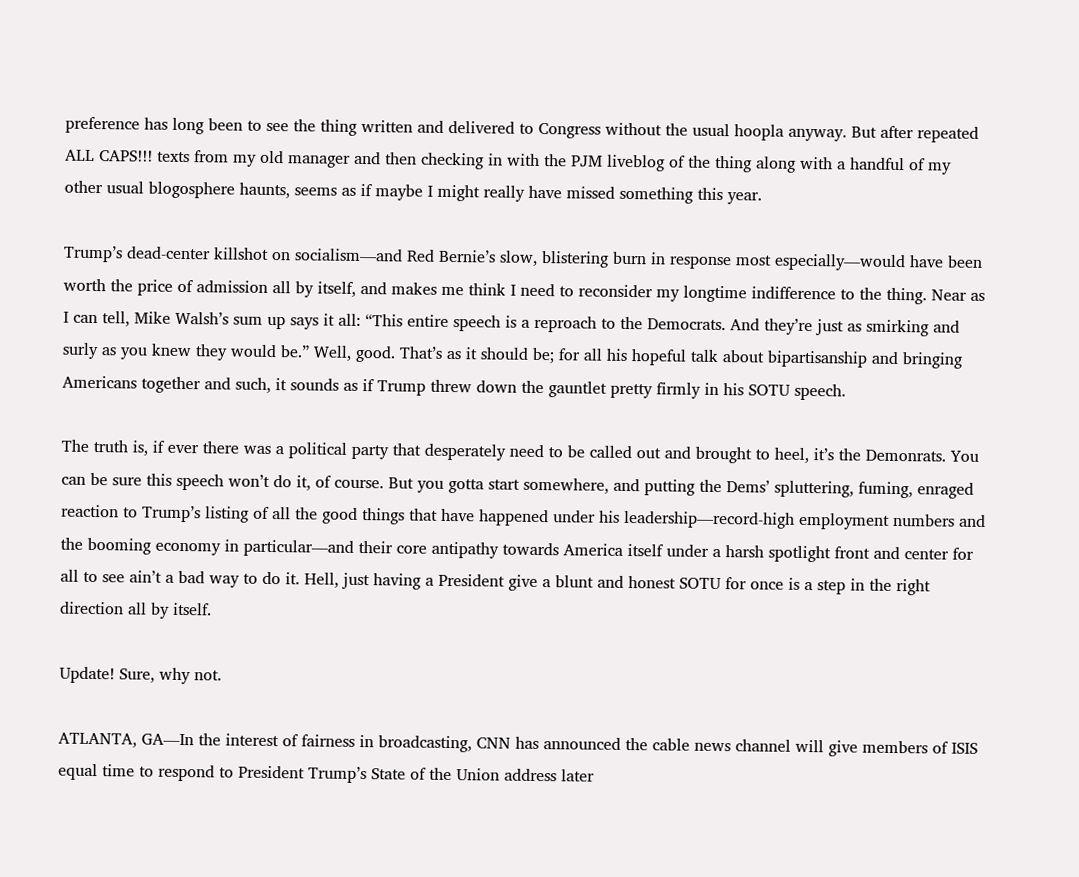preference has long been to see the thing written and delivered to Congress without the usual hoopla anyway. But after repeated ALL CAPS!!! texts from my old manager and then checking in with the PJM liveblog of the thing along with a handful of my other usual blogosphere haunts, seems as if maybe I might really have missed something this year.

Trump’s dead-center killshot on socialism—and Red Bernie’s slow, blistering burn in response most especially—would have been worth the price of admission all by itself, and makes me think I need to reconsider my longtime indifference to the thing. Near as I can tell, Mike Walsh’s sum up says it all: “This entire speech is a reproach to the Democrats. And they’re just as smirking and surly as you knew they would be.” Well, good. That’s as it should be; for all his hopeful talk about bipartisanship and bringing Americans together and such, it sounds as if Trump threw down the gauntlet pretty firmly in his SOTU speech.

The truth is, if ever there was a political party that desperately need to be called out and brought to heel, it’s the Demonrats. You can be sure this speech won’t do it, of course. But you gotta start somewhere, and putting the Dems’ spluttering, fuming, enraged reaction to Trump’s listing of all the good things that have happened under his leadership—record-high employment numbers and the booming economy in particular—and their core antipathy towards America itself under a harsh spotlight front and center for all to see ain’t a bad way to do it. Hell, just having a President give a blunt and honest SOTU for once is a step in the right direction all by itself.

Update! Sure, why not.

ATLANTA, GA—In the interest of fairness in broadcasting, CNN has announced the cable news channel will give members of ISIS equal time to respond to President Trump’s State of the Union address later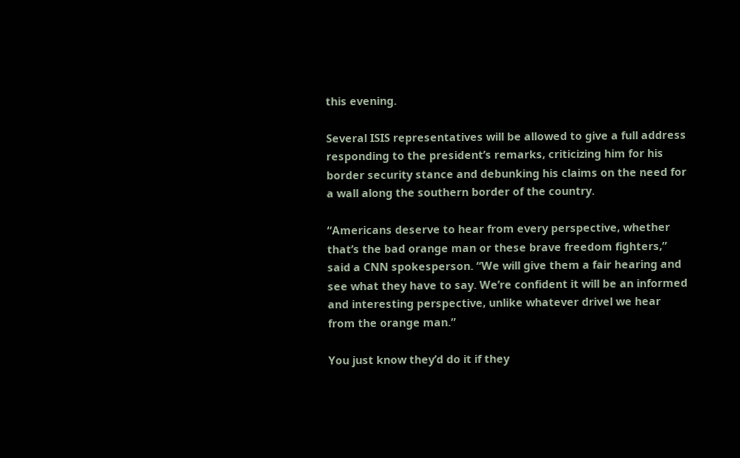this evening.

Several ISIS representatives will be allowed to give a full address responding to the president’s remarks, criticizing him for his border security stance and debunking his claims on the need for a wall along the southern border of the country.

“Americans deserve to hear from every perspective, whether that’s the bad orange man or these brave freedom fighters,” said a CNN spokesperson. “We will give them a fair hearing and see what they have to say. We’re confident it will be an informed and interesting perspective, unlike whatever drivel we hear from the orange man.”

You just know they’d do it if they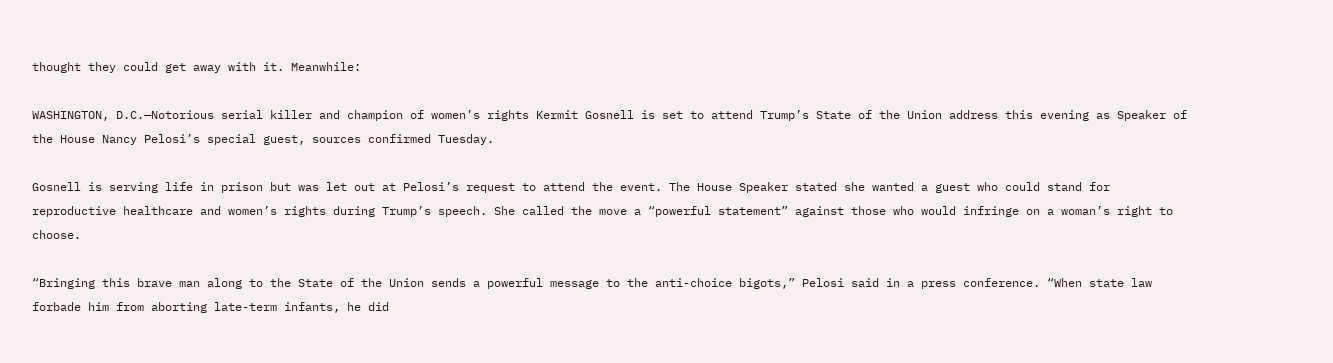thought they could get away with it. Meanwhile:

WASHINGTON, D.C.—Notorious serial killer and champion of women’s rights Kermit Gosnell is set to attend Trump’s State of the Union address this evening as Speaker of the House Nancy Pelosi’s special guest, sources confirmed Tuesday.

Gosnell is serving life in prison but was let out at Pelosi’s request to attend the event. The House Speaker stated she wanted a guest who could stand for reproductive healthcare and women’s rights during Trump’s speech. She called the move a “powerful statement” against those who would infringe on a woman’s right to choose.

“Bringing this brave man along to the State of the Union sends a powerful message to the anti-choice bigots,” Pelosi said in a press conference. “When state law forbade him from aborting late-term infants, he did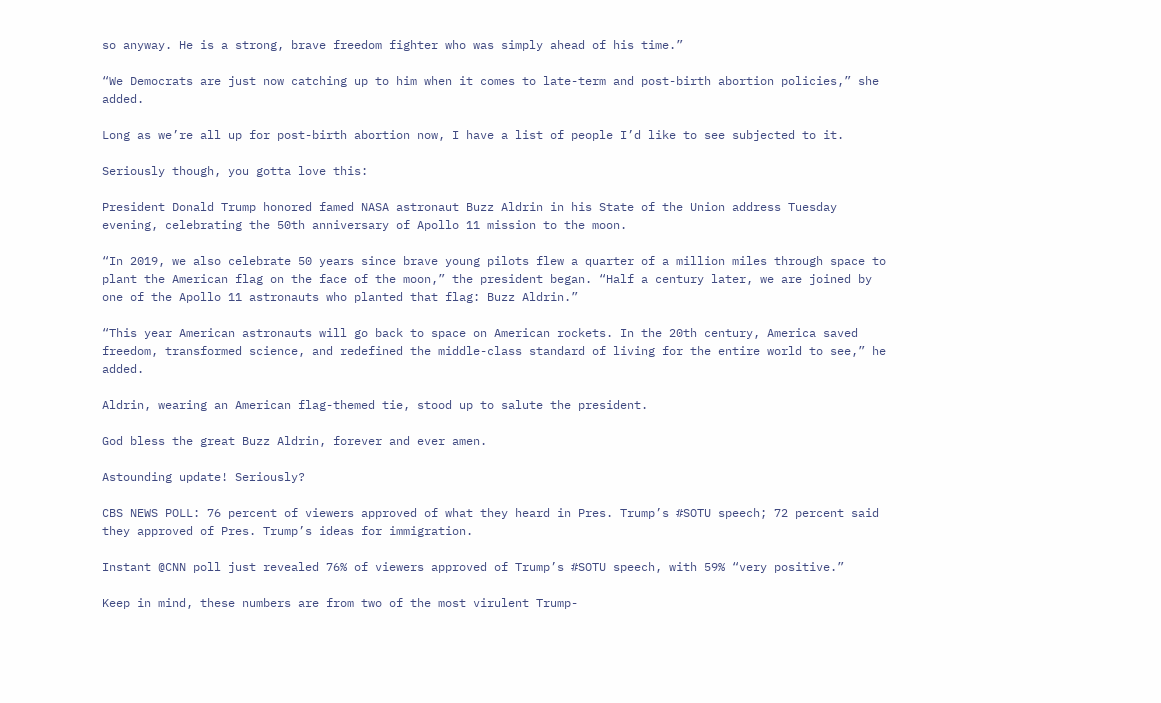so anyway. He is a strong, brave freedom fighter who was simply ahead of his time.”

“We Democrats are just now catching up to him when it comes to late-term and post-birth abortion policies,” she added.

Long as we’re all up for post-birth abortion now, I have a list of people I’d like to see subjected to it.

Seriously though, you gotta love this:

President Donald Trump honored famed NASA astronaut Buzz Aldrin in his State of the Union address Tuesday evening, celebrating the 50th anniversary of Apollo 11 mission to the moon.

“In 2019, we also celebrate 50 years since brave young pilots flew a quarter of a million miles through space to plant the American flag on the face of the moon,” the president began. “Half a century later, we are joined by one of the Apollo 11 astronauts who planted that flag: Buzz Aldrin.”

“This year American astronauts will go back to space on American rockets. In the 20th century, America saved freedom, transformed science, and redefined the middle-class standard of living for the entire world to see,” he added.

Aldrin, wearing an American flag-themed tie, stood up to salute the president.

God bless the great Buzz Aldrin, forever and ever amen.

Astounding update! Seriously?

CBS NEWS POLL: 76 percent of viewers approved of what they heard in Pres. Trump’s #SOTU speech; 72 percent said they approved of Pres. Trump’s ideas for immigration.

Instant @CNN poll just revealed 76% of viewers approved of Trump’s #SOTU speech, with 59% “very positive.”

Keep in mind, these numbers are from two of the most virulent Trump-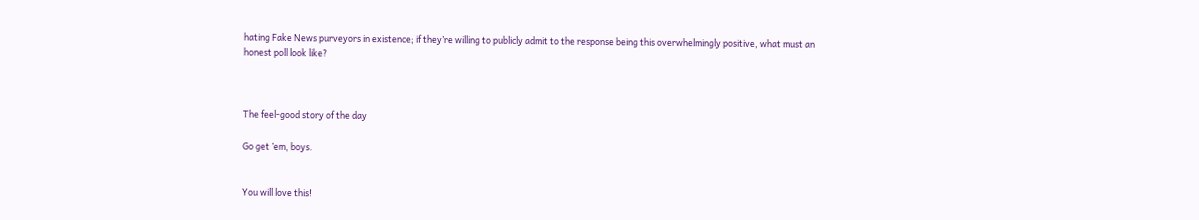hating Fake News purveyors in existence; if they’re willing to publicly admit to the response being this overwhelmingly positive, what must an honest poll look like?



The feel-good story of the day

Go get ’em, boys.


You will love this!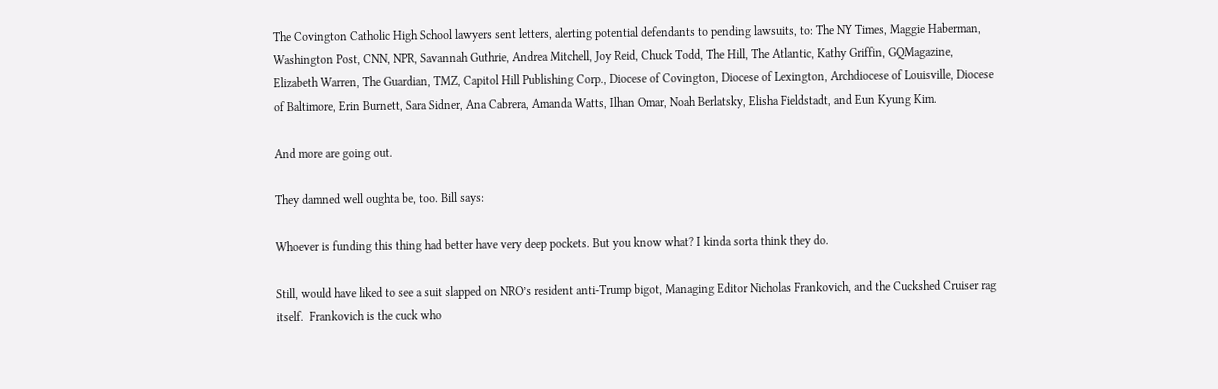The Covington Catholic High School lawyers sent letters, alerting potential defendants to pending lawsuits, to: The NY Times, Maggie Haberman, Washington Post, CNN, NPR, Savannah Guthrie, Andrea Mitchell, Joy Reid, Chuck Todd, The Hill, The Atlantic, Kathy Griffin, GQMagazine, Elizabeth Warren, The Guardian, TMZ, Capitol Hill Publishing Corp., Diocese of Covington, Diocese of Lexington, Archdiocese of Louisville, Diocese of Baltimore, Erin Burnett, Sara Sidner, Ana Cabrera, Amanda Watts, Ilhan Omar, Noah Berlatsky, Elisha Fieldstadt, and Eun Kyung Kim.

And more are going out.

They damned well oughta be, too. Bill says:

Whoever is funding this thing had better have very deep pockets. But you know what? I kinda sorta think they do.

Still, would have liked to see a suit slapped on NRO’s resident anti-Trump bigot, Managing Editor Nicholas Frankovich, and the Cuckshed Cruiser rag itself.  Frankovich is the cuck who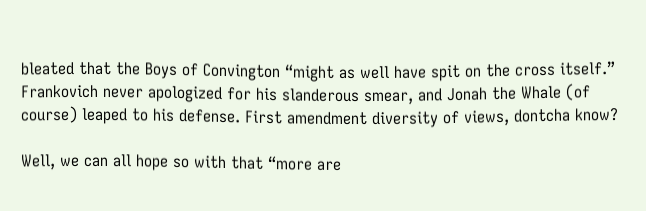bleated that the Boys of Convington “might as well have spit on the cross itself.” Frankovich never apologized for his slanderous smear, and Jonah the Whale (of course) leaped to his defense. First amendment diversity of views, dontcha know?

Well, we can all hope so with that “more are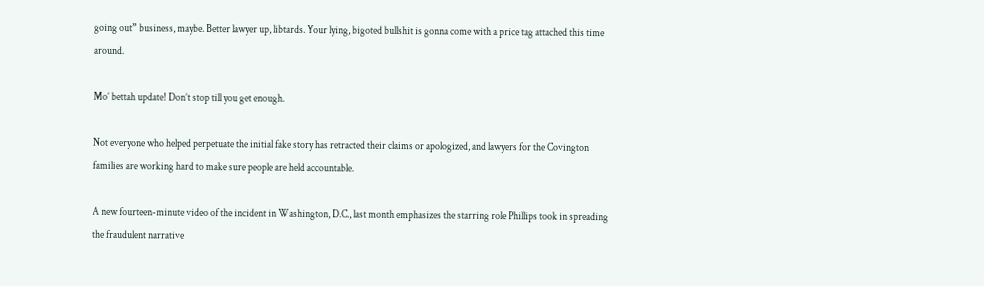going out” business, maybe. Better lawyer up, libtards. Your lying, bigoted bullshit is gonna come with a price tag attached this time around.

Mo’ bettah update! Don’t stop till you get enough.

Not everyone who helped perpetuate the initial fake story has retracted their claims or apologized, and lawyers for the Covington families are working hard to make sure people are held accountable.

A new fourteen-minute video of the incident in Washington, D.C., last month emphasizes the starring role Phillips took in spreading the fraudulent narrative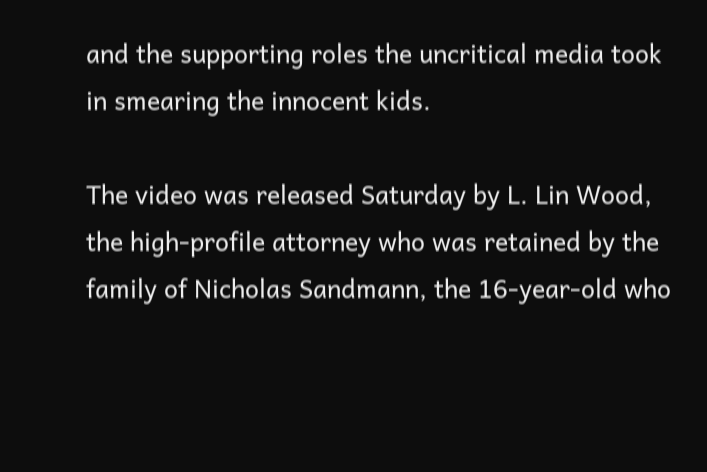and the supporting roles the uncritical media took in smearing the innocent kids.

The video was released Saturday by L. Lin Wood, the high-profile attorney who was retained by the family of Nicholas Sandmann, the 16-year-old who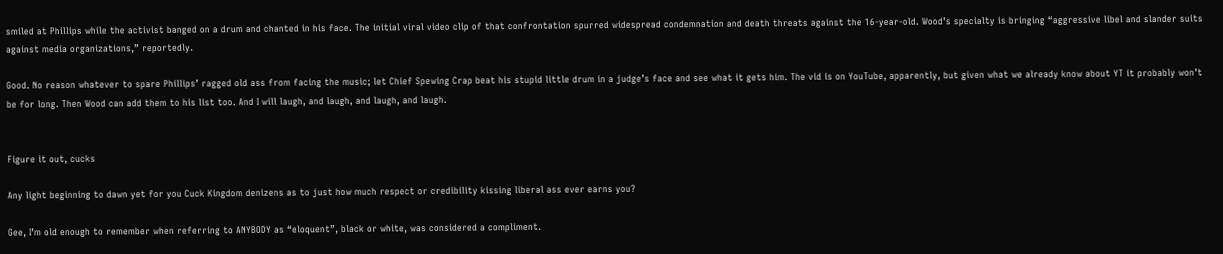smiled at Phillips while the activist banged on a drum and chanted in his face. The initial viral video clip of that confrontation spurred widespread condemnation and death threats against the 16-year-old. Wood’s specialty is bringing “aggressive libel and slander suits against media organizations,” reportedly.

Good. No reason whatever to spare Phillips’ ragged old ass from facing the music; let Chief Spewing Crap beat his stupid little drum in a judge’s face and see what it gets him. The vid is on YouTube, apparently, but given what we already know about YT it probably won’t be for long. Then Wood can add them to his list too. And I will laugh, and laugh, and laugh, and laugh.


Figure it out, cucks

Any light beginning to dawn yet for you Cuck Kingdom denizens as to just how much respect or credibility kissing liberal ass ever earns you?

Gee, I’m old enough to remember when referring to ANYBODY as “eloquent”, black or white, was considered a compliment.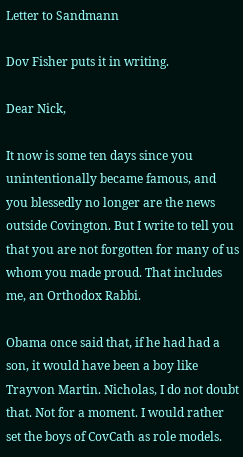Letter to Sandmann

Dov Fisher puts it in writing.

Dear Nick,

It now is some ten days since you unintentionally became famous, and you blessedly no longer are the news outside Covington. But I write to tell you that you are not forgotten for many of us whom you made proud. That includes me, an Orthodox Rabbi.

Obama once said that, if he had had a son, it would have been a boy like Trayvon Martin. Nicholas, I do not doubt that. Not for a moment. I would rather set the boys of CovCath as role models.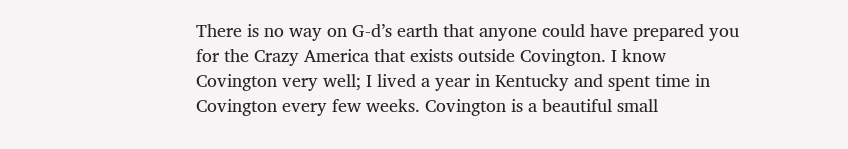There is no way on G-d’s earth that anyone could have prepared you for the Crazy America that exists outside Covington. I know Covington very well; I lived a year in Kentucky and spent time in Covington every few weeks. Covington is a beautiful small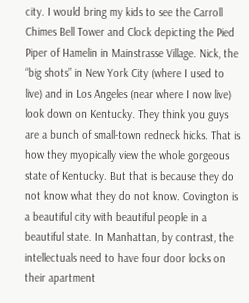city. I would bring my kids to see the Carroll Chimes Bell Tower and Clock depicting the Pied Piper of Hamelin in Mainstrasse Village. Nick, the “big shots” in New York City (where I used to live) and in Los Angeles (near where I now live) look down on Kentucky. They think you guys are a bunch of small-town redneck hicks. That is how they myopically view the whole gorgeous state of Kentucky. But that is because they do not know what they do not know. Covington is a beautiful city with beautiful people in a beautiful state. In Manhattan, by contrast, the intellectuals need to have four door locks on their apartment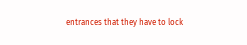entrances that they have to lock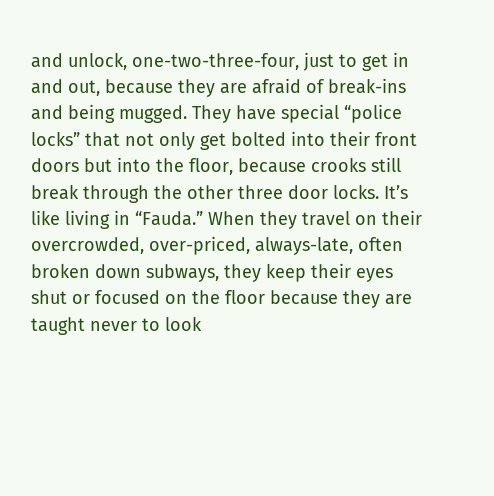and unlock, one-two-three-four, just to get in and out, because they are afraid of break-ins and being mugged. They have special “police locks” that not only get bolted into their front doors but into the floor, because crooks still break through the other three door locks. It’s like living in “Fauda.” When they travel on their overcrowded, over-priced, always-late, often broken down subways, they keep their eyes shut or focused on the floor because they are taught never to look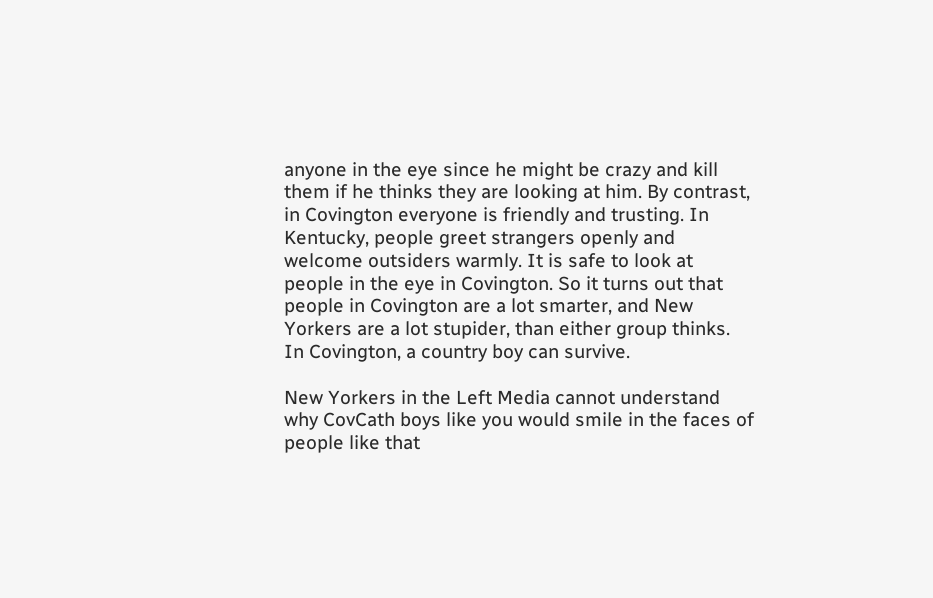anyone in the eye since he might be crazy and kill them if he thinks they are looking at him. By contrast, in Covington everyone is friendly and trusting. In Kentucky, people greet strangers openly and welcome outsiders warmly. It is safe to look at people in the eye in Covington. So it turns out that people in Covington are a lot smarter, and New Yorkers are a lot stupider, than either group thinks. In Covington, a country boy can survive.

New Yorkers in the Left Media cannot understand why CovCath boys like you would smile in the faces of people like that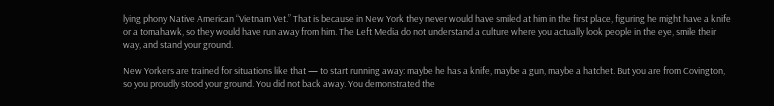lying phony Native American “Vietnam Vet.” That is because in New York they never would have smiled at him in the first place, figuring he might have a knife or a tomahawk, so they would have run away from him. The Left Media do not understand a culture where you actually look people in the eye, smile their way, and stand your ground.

New Yorkers are trained for situations like that — to start running away: maybe he has a knife, maybe a gun, maybe a hatchet. But you are from Covington, so you proudly stood your ground. You did not back away. You demonstrated the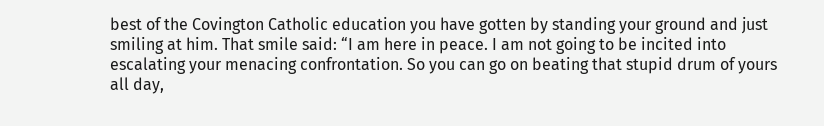best of the Covington Catholic education you have gotten by standing your ground and just smiling at him. That smile said: “I am here in peace. I am not going to be incited into escalating your menacing confrontation. So you can go on beating that stupid drum of yours all day,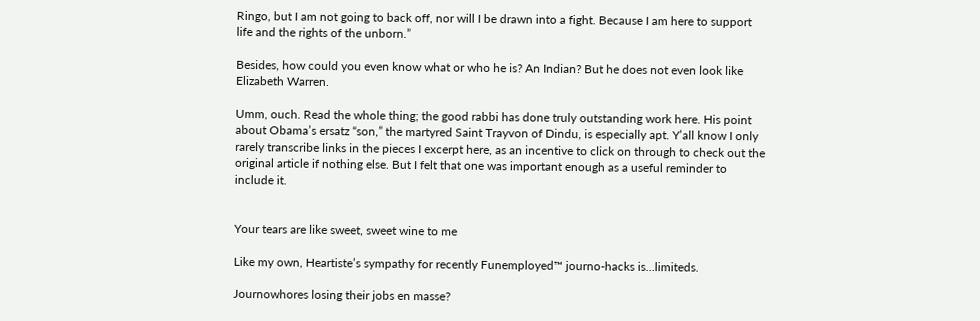Ringo, but I am not going to back off, nor will I be drawn into a fight. Because I am here to support life and the rights of the unborn.”

Besides, how could you even know what or who he is? An Indian? But he does not even look like Elizabeth Warren.

Umm, ouch. Read the whole thing; the good rabbi has done truly outstanding work here. His point about Obama’s ersatz “son,” the martyred Saint Trayvon of Dindu, is especially apt. Y’all know I only rarely transcribe links in the pieces I excerpt here, as an incentive to click on through to check out the original article if nothing else. But I felt that one was important enough as a useful reminder to include it.


Your tears are like sweet, sweet wine to me

Like my own, Heartiste’s sympathy for recently Funemployed™ journo-hacks is…limiteds.

Journowhores losing their jobs en masse?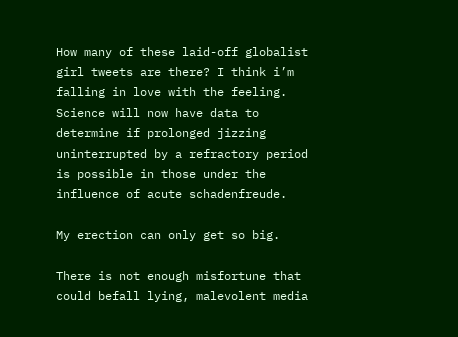How many of these laid-off globalist girl tweets are there? I think i’m falling in love with the feeling. Science will now have data to determine if prolonged jizzing uninterrupted by a refractory period is possible in those under the influence of acute schadenfreude.

My erection can only get so big.

There is not enough misfortune that could befall lying, malevolent media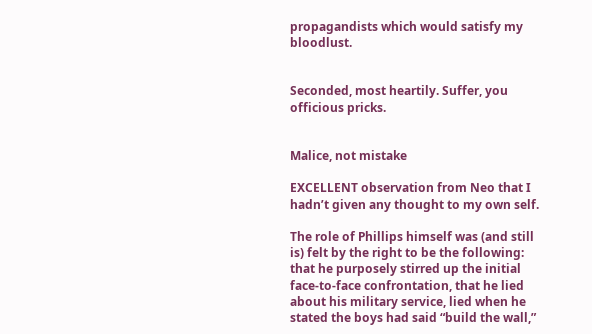propagandists which would satisfy my bloodlust.


Seconded, most heartily. Suffer, you officious pricks.


Malice, not mistake

EXCELLENT observation from Neo that I hadn’t given any thought to my own self.

The role of Phillips himself was (and still is) felt by the right to be the following: that he purposely stirred up the initial face-to-face confrontation, that he lied about his military service, lied when he stated the boys had said “build the wall,”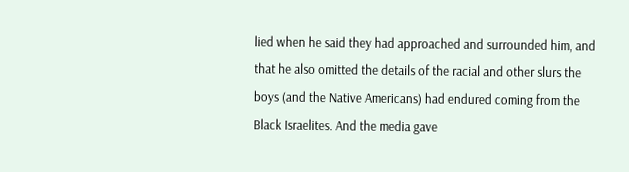lied when he said they had approached and surrounded him, and that he also omitted the details of the racial and other slurs the boys (and the Native Americans) had endured coming from the Black Israelites. And the media gave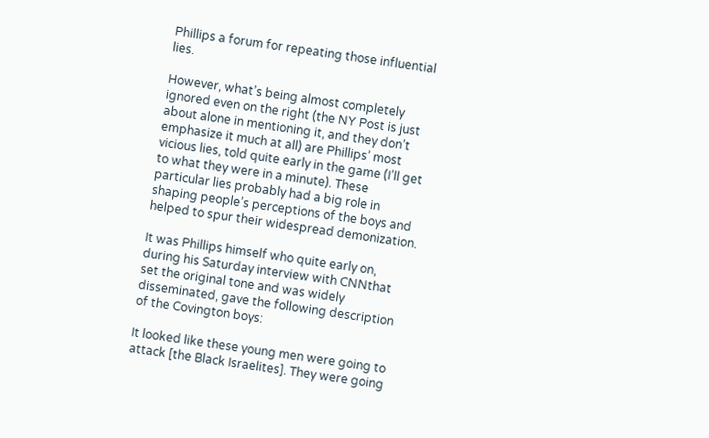Phillips a forum for repeating those influential lies.

However, what’s being almost completely ignored even on the right (the NY Post is just about alone in mentioning it, and they don’t emphasize it much at all) are Phillips’ most vicious lies, told quite early in the game (I’ll get to what they were in a minute). These particular lies probably had a big role in shaping people’s perceptions of the boys and helped to spur their widespread demonization.

It was Phillips himself who quite early on, during his Saturday interview with CNNthat set the original tone and was widely disseminated, gave the following description of the Covington boys:

It looked like these young men were going to attack [the Black Israelites]. They were going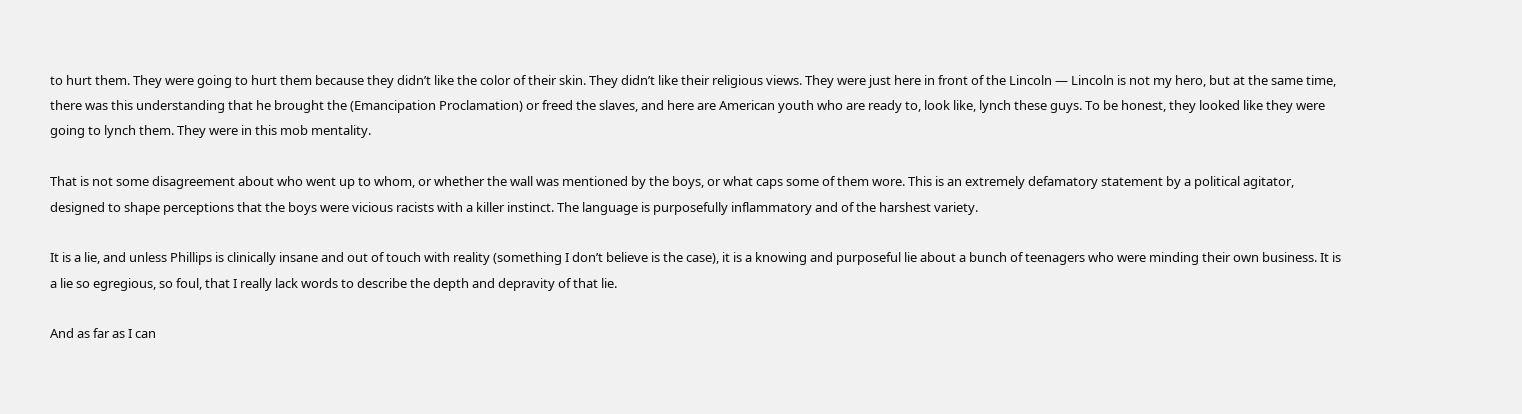to hurt them. They were going to hurt them because they didn’t like the color of their skin. They didn’t like their religious views. They were just here in front of the Lincoln — Lincoln is not my hero, but at the same time, there was this understanding that he brought the (Emancipation Proclamation) or freed the slaves, and here are American youth who are ready to, look like, lynch these guys. To be honest, they looked like they were going to lynch them. They were in this mob mentality.

That is not some disagreement about who went up to whom, or whether the wall was mentioned by the boys, or what caps some of them wore. This is an extremely defamatory statement by a political agitator, designed to shape perceptions that the boys were vicious racists with a killer instinct. The language is purposefully inflammatory and of the harshest variety.

It is a lie, and unless Phillips is clinically insane and out of touch with reality (something I don’t believe is the case), it is a knowing and purposeful lie about a bunch of teenagers who were minding their own business. It is a lie so egregious, so foul, that I really lack words to describe the depth and depravity of that lie.

And as far as I can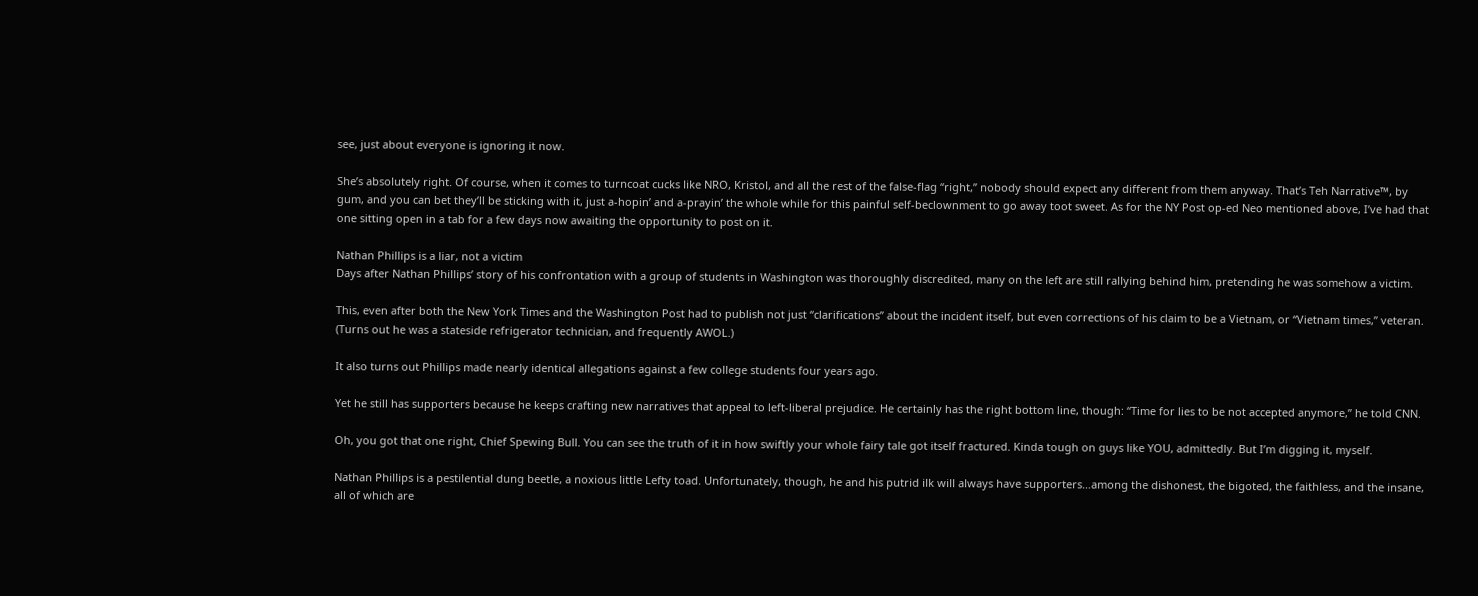see, just about everyone is ignoring it now.

She’s absolutely right. Of course, when it comes to turncoat cucks like NRO, Kristol, and all the rest of the false-flag “right,” nobody should expect any different from them anyway. That’s Teh Narrative™, by gum, and you can bet they’ll be sticking with it, just a-hopin’ and a-prayin’ the whole while for this painful self-beclownment to go away toot sweet. As for the NY Post op-ed Neo mentioned above, I’ve had that one sitting open in a tab for a few days now awaiting the opportunity to post on it.

Nathan Phillips is a liar, not a victim
Days after Nathan Phillips’ story of his confrontation with a group of students in Washington was thoroughly discredited, many on the left are still rallying behind him, pretending he was somehow a victim.

This, even after both the New York Times and the Washington Post had to publish not just “clarifications” about the incident itself, but even corrections of his claim to be a Vietnam, or “Vietnam times,” veteran. (Turns out he was a stateside refrigerator technician, and frequently AWOL.)

It also turns out Phillips made nearly identical allegations against a few college students four years ago.

Yet he still has supporters because he keeps crafting new narratives that appeal to left-liberal prejudice. He certainly has the right bottom line, though: “Time for lies to be not accepted anymore,” he told CNN.

Oh, you got that one right, Chief Spewing Bull. You can see the truth of it in how swiftly your whole fairy tale got itself fractured. Kinda tough on guys like YOU, admittedly. But I’m digging it, myself.

Nathan Phillips is a pestilential dung beetle, a noxious little Lefty toad. Unfortunately, though, he and his putrid ilk will always have supporters…among the dishonest, the bigoted, the faithless, and the insane, all of which are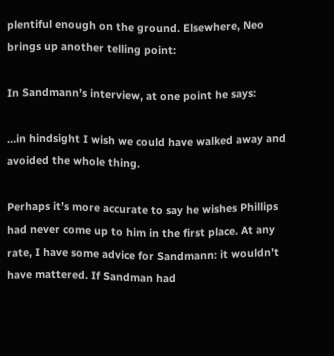plentiful enough on the ground. Elsewhere, Neo brings up another telling point:

In Sandmann’s interview, at one point he says:

…in hindsight I wish we could have walked away and avoided the whole thing.

Perhaps it’s more accurate to say he wishes Phillips had never come up to him in the first place. At any rate, I have some advice for Sandmann: it wouldn’t have mattered. If Sandman had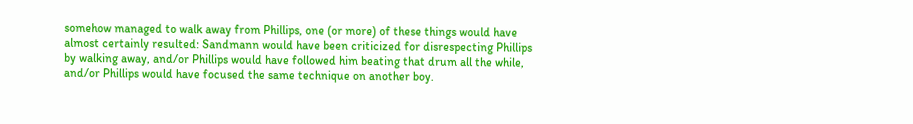somehow managed to walk away from Phillips, one (or more) of these things would have almost certainly resulted: Sandmann would have been criticized for disrespecting Phillips by walking away, and/or Phillips would have followed him beating that drum all the while, and/or Phillips would have focused the same technique on another boy.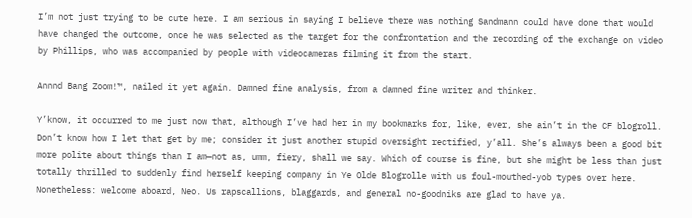I’m not just trying to be cute here. I am serious in saying I believe there was nothing Sandmann could have done that would have changed the outcome, once he was selected as the target for the confrontation and the recording of the exchange on video by Phillips, who was accompanied by people with videocameras filming it from the start.

Annnd Bang Zoom!™, nailed it yet again. Damned fine analysis, from a damned fine writer and thinker.

Y’know, it occurred to me just now that, although I’ve had her in my bookmarks for, like, ever, she ain’t in the CF blogroll. Don’t know how I let that get by me; consider it just another stupid oversight rectified, y’all. She’s always been a good bit more polite about things than I am—not as, umm, fiery, shall we say. Which of course is fine, but she might be less than just totally thrilled to suddenly find herself keeping company in Ye Olde Blogrolle with us foul-mouthed-yob types over here. Nonetheless: welcome aboard, Neo. Us rapscallions, blaggards, and general no-goodniks are glad to have ya.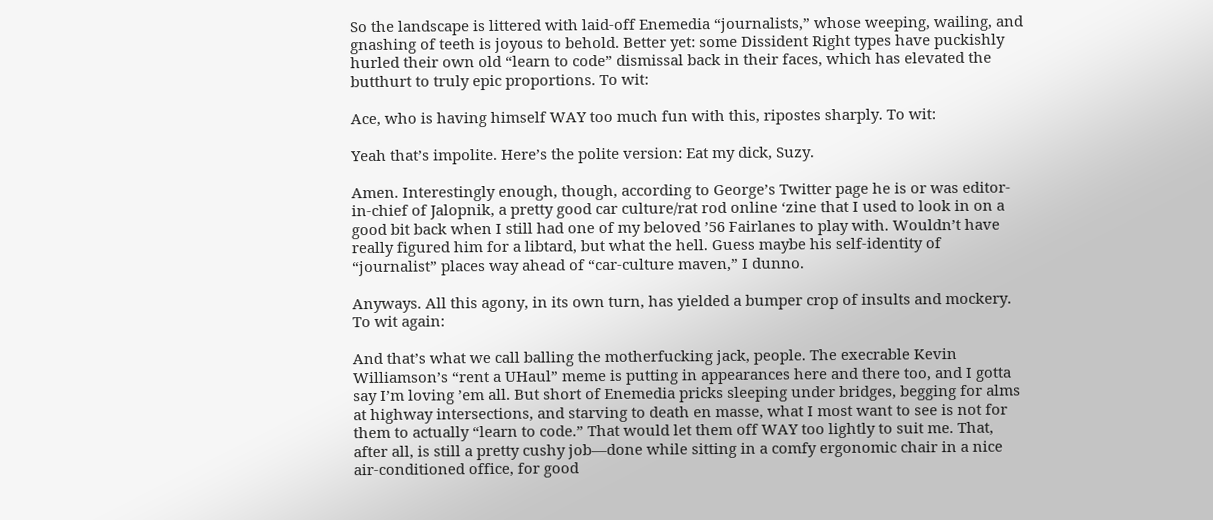So the landscape is littered with laid-off Enemedia “journalists,” whose weeping, wailing, and gnashing of teeth is joyous to behold. Better yet: some Dissident Right types have puckishly hurled their own old “learn to code” dismissal back in their faces, which has elevated the butthurt to truly epic proportions. To wit:

Ace, who is having himself WAY too much fun with this, ripostes sharply. To wit:

Yeah that’s impolite. Here’s the polite version: Eat my dick, Suzy.

Amen. Interestingly enough, though, according to George’s Twitter page he is or was editor-in-chief of Jalopnik, a pretty good car culture/rat rod online ‘zine that I used to look in on a good bit back when I still had one of my beloved ’56 Fairlanes to play with. Wouldn’t have really figured him for a libtard, but what the hell. Guess maybe his self-identity of “journalist” places way ahead of “car-culture maven,” I dunno.

Anyways. All this agony, in its own turn, has yielded a bumper crop of insults and mockery. To wit again:

And that’s what we call balling the motherfucking jack, people. The execrable Kevin Williamson’s “rent a UHaul” meme is putting in appearances here and there too, and I gotta say I’m loving ’em all. But short of Enemedia pricks sleeping under bridges, begging for alms at highway intersections, and starving to death en masse, what I most want to see is not for them to actually “learn to code.” That would let them off WAY too lightly to suit me. That, after all, is still a pretty cushy job—done while sitting in a comfy ergonomic chair in a nice air-conditioned office, for good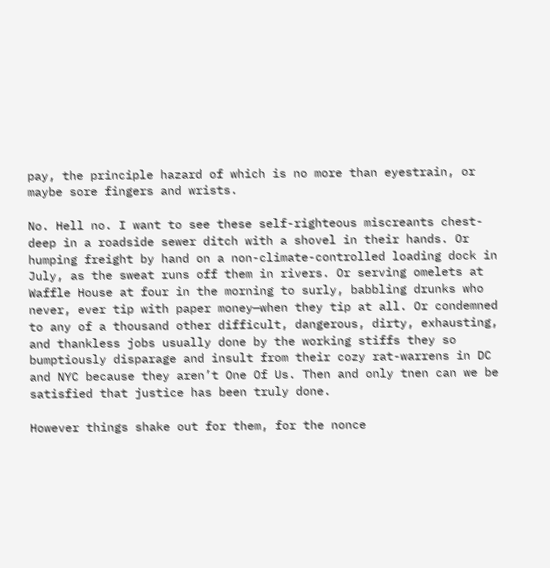pay, the principle hazard of which is no more than eyestrain, or maybe sore fingers and wrists.

No. Hell no. I want to see these self-righteous miscreants chest-deep in a roadside sewer ditch with a shovel in their hands. Or humping freight by hand on a non-climate-controlled loading dock in July, as the sweat runs off them in rivers. Or serving omelets at Waffle House at four in the morning to surly, babbling drunks who never, ever tip with paper money—when they tip at all. Or condemned to any of a thousand other difficult, dangerous, dirty, exhausting, and thankless jobs usually done by the working stiffs they so bumptiously disparage and insult from their cozy rat-warrens in DC and NYC because they aren’t One Of Us. Then and only tnen can we be satisfied that justice has been truly done.

However things shake out for them, for the nonce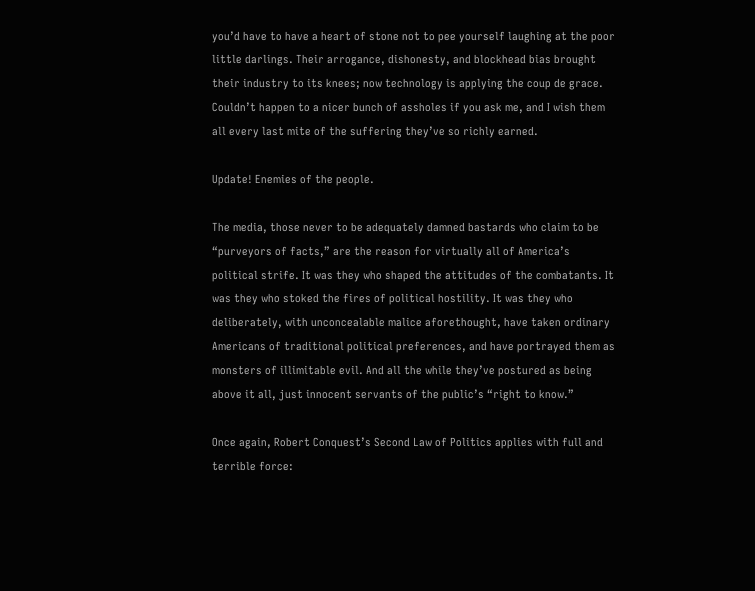you’d have to have a heart of stone not to pee yourself laughing at the poor little darlings. Their arrogance, dishonesty, and blockhead bias brought their industry to its knees; now technology is applying the coup de grace. Couldn’t happen to a nicer bunch of assholes if you ask me, and I wish them all every last mite of the suffering they’ve so richly earned.

Update! Enemies of the people.

The media, those never to be adequately damned bastards who claim to be “purveyors of facts,” are the reason for virtually all of America’s political strife. It was they who shaped the attitudes of the combatants. It was they who stoked the fires of political hostility. It was they who deliberately, with unconcealable malice aforethought, have taken ordinary Americans of traditional political preferences, and have portrayed them as monsters of illimitable evil. And all the while they’ve postured as being above it all, just innocent servants of the public’s “right to know.”

Once again, Robert Conquest’s Second Law of Politics applies with full and terrible force: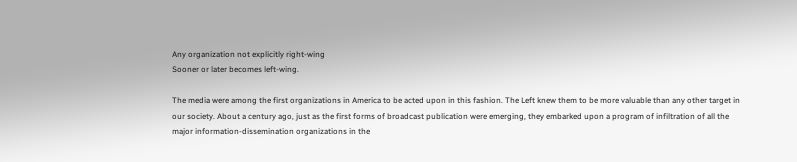Any organization not explicitly right-wing
Sooner or later becomes left-wing.

The media were among the first organizations in America to be acted upon in this fashion. The Left knew them to be more valuable than any other target in our society. About a century ago, just as the first forms of broadcast publication were emerging, they embarked upon a program of infiltration of all the major information-dissemination organizations in the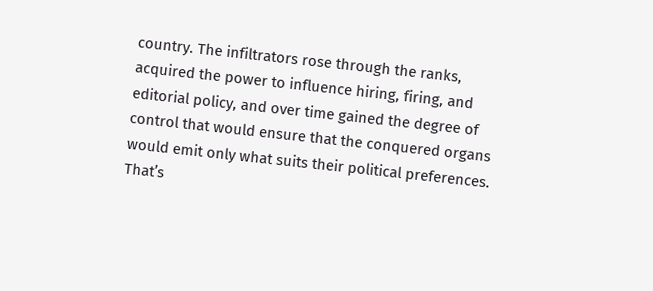country. The infiltrators rose through the ranks, acquired the power to influence hiring, firing, and editorial policy, and over time gained the degree of control that would ensure that the conquered organs would emit only what suits their political preferences. That’s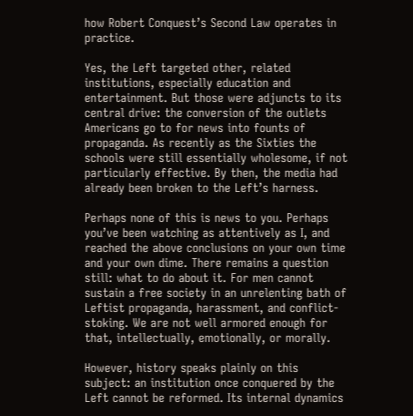how Robert Conquest’s Second Law operates in practice.

Yes, the Left targeted other, related institutions, especially education and entertainment. But those were adjuncts to its central drive: the conversion of the outlets Americans go to for news into founts of propaganda. As recently as the Sixties the schools were still essentially wholesome, if not particularly effective. By then, the media had already been broken to the Left’s harness.

Perhaps none of this is news to you. Perhaps you’ve been watching as attentively as I, and reached the above conclusions on your own time and your own dime. There remains a question still: what to do about it. For men cannot sustain a free society in an unrelenting bath of Leftist propaganda, harassment, and conflict-stoking. We are not well armored enough for that, intellectually, emotionally, or morally.

However, history speaks plainly on this subject: an institution once conquered by the Left cannot be reformed. Its internal dynamics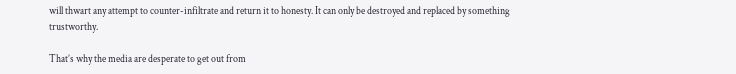will thwart any attempt to counter-infiltrate and return it to honesty. It can only be destroyed and replaced by something trustworthy.

That’s why the media are desperate to get out from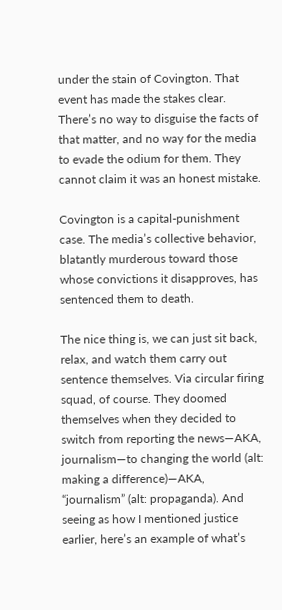under the stain of Covington. That event has made the stakes clear. There’s no way to disguise the facts of that matter, and no way for the media to evade the odium for them. They cannot claim it was an honest mistake.

Covington is a capital-punishment case. The media’s collective behavior, blatantly murderous toward those whose convictions it disapproves, has sentenced them to death.

The nice thing is, we can just sit back, relax, and watch them carry out sentence themselves. Via circular firing squad, of course. They doomed themselves when they decided to switch from reporting the news—AKA, journalism—to changing the world (alt: making a difference)—AKA, “journalism” (alt: propaganda). And seeing as how I mentioned justice earlier, here’s an example of what’s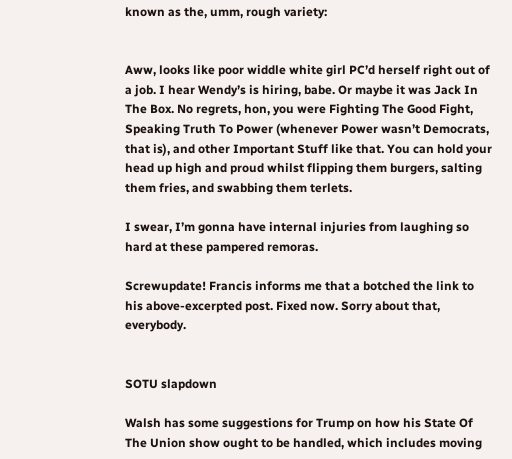known as the, umm, rough variety:


Aww, looks like poor widdle white girl PC’d herself right out of a job. I hear Wendy’s is hiring, babe. Or maybe it was Jack In The Box. No regrets, hon, you were Fighting The Good Fight, Speaking Truth To Power (whenever Power wasn’t Democrats, that is), and other Important Stuff like that. You can hold your head up high and proud whilst flipping them burgers, salting them fries, and swabbing them terlets.

I swear, I’m gonna have internal injuries from laughing so hard at these pampered remoras.

Screwupdate! Francis informs me that a botched the link to his above-excerpted post. Fixed now. Sorry about that, everybody.


SOTU slapdown

Walsh has some suggestions for Trump on how his State Of The Union show ought to be handled, which includes moving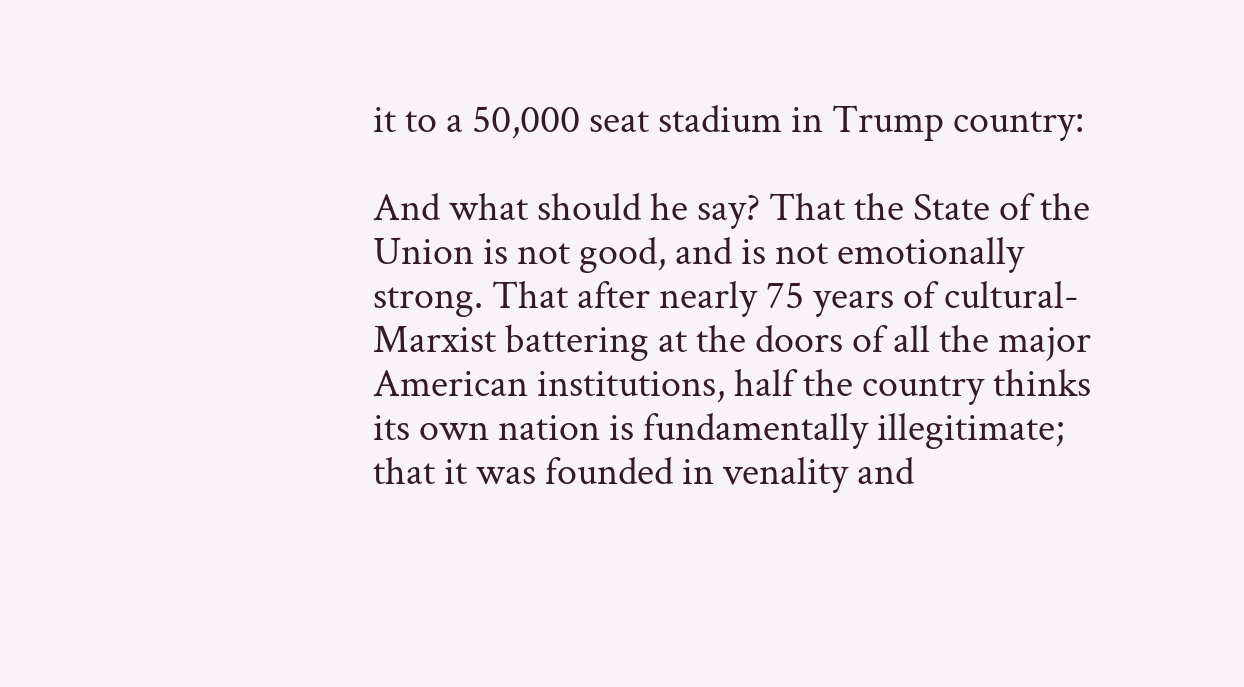it to a 50,000 seat stadium in Trump country:

And what should he say? That the State of the Union is not good, and is not emotionally strong. That after nearly 75 years of cultural-Marxist battering at the doors of all the major American institutions, half the country thinks its own nation is fundamentally illegitimate; that it was founded in venality and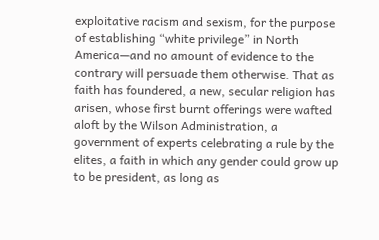exploitative racism and sexism, for the purpose of establishing “white privilege” in North America—and no amount of evidence to the contrary will persuade them otherwise. That as faith has foundered, a new, secular religion has arisen, whose first burnt offerings were wafted aloft by the Wilson Administration, a government of experts celebrating a rule by the elites, a faith in which any gender could grow up to be president, as long as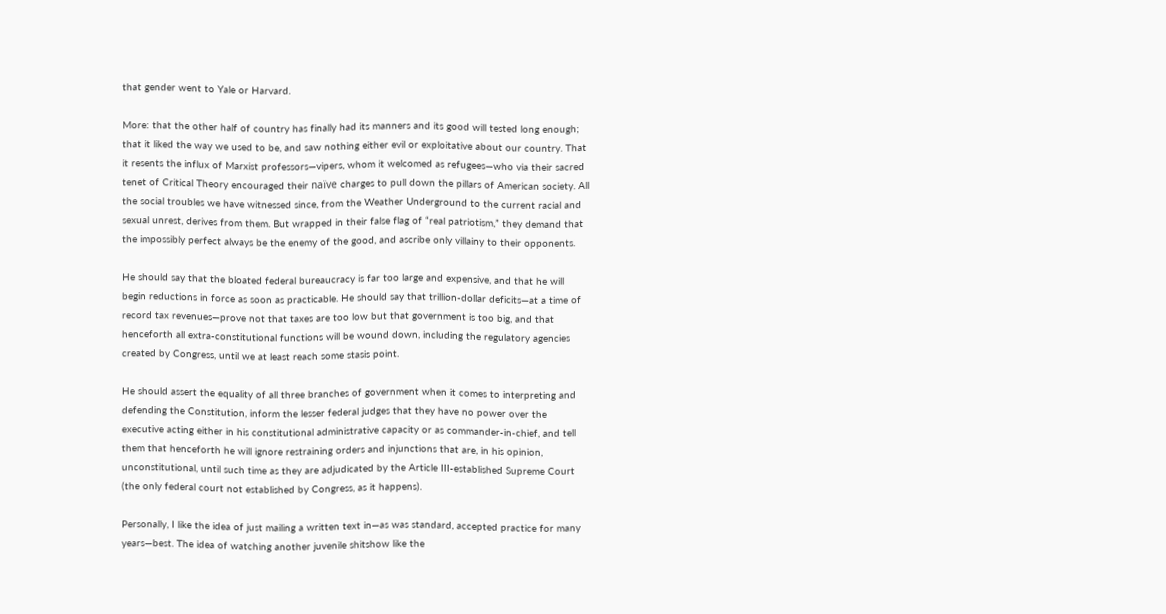that gender went to Yale or Harvard.

More: that the other half of country has finally had its manners and its good will tested long enough; that it liked the way we used to be, and saw nothing either evil or exploitative about our country. That it resents the influx of Marxist professors—vipers, whom it welcomed as refugees—who via their sacred tenet of Critical Theory encouraged their naïve charges to pull down the pillars of American society. All the social troubles we have witnessed since, from the Weather Underground to the current racial and sexual unrest, derives from them. But wrapped in their false flag of “real patriotism,” they demand that the impossibly perfect always be the enemy of the good, and ascribe only villainy to their opponents.

He should say that the bloated federal bureaucracy is far too large and expensive, and that he will begin reductions in force as soon as practicable. He should say that trillion-dollar deficits—at a time of record tax revenues—prove not that taxes are too low but that government is too big, and that henceforth all extra-constitutional functions will be wound down, including the regulatory agencies created by Congress, until we at least reach some stasis point.

He should assert the equality of all three branches of government when it comes to interpreting and defending the Constitution, inform the lesser federal judges that they have no power over the executive acting either in his constitutional administrative capacity or as commander-in-chief, and tell them that henceforth he will ignore restraining orders and injunctions that are, in his opinion, unconstitutional, until such time as they are adjudicated by the Article III-established Supreme Court (the only federal court not established by Congress, as it happens).

Personally, I like the idea of just mailing a written text in—as was standard, accepted practice for many years—best. The idea of watching another juvenile shitshow like the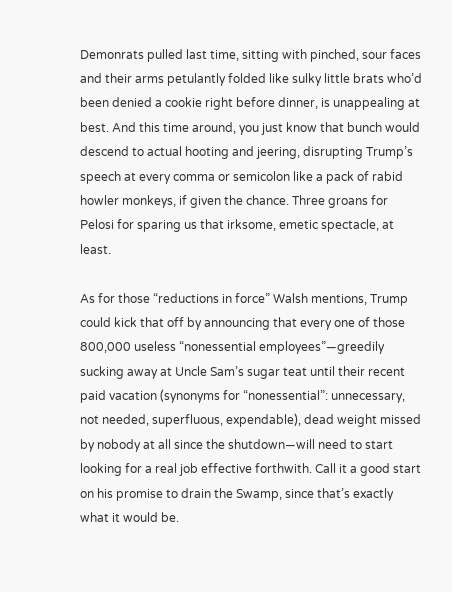Demonrats pulled last time, sitting with pinched, sour faces and their arms petulantly folded like sulky little brats who’d been denied a cookie right before dinner, is unappealing at best. And this time around, you just know that bunch would descend to actual hooting and jeering, disrupting Trump’s speech at every comma or semicolon like a pack of rabid howler monkeys, if given the chance. Three groans for Pelosi for sparing us that irksome, emetic spectacle, at least.

As for those “reductions in force” Walsh mentions, Trump could kick that off by announcing that every one of those 800,000 useless “nonessential employees”—greedily sucking away at Uncle Sam’s sugar teat until their recent paid vacation (synonyms for “nonessential”: unnecessary, not needed, superfluous, expendable), dead weight missed by nobody at all since the shutdown—will need to start looking for a real job effective forthwith. Call it a good start on his promise to drain the Swamp, since that’s exactly what it would be.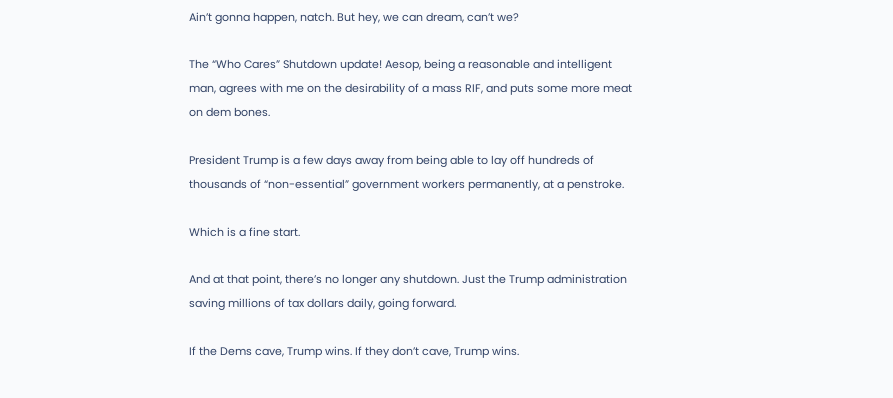Ain’t gonna happen, natch. But hey, we can dream, can’t we?

The “Who Cares” Shutdown update! Aesop, being a reasonable and intelligent man, agrees with me on the desirability of a mass RIF, and puts some more meat on dem bones.

President Trump is a few days away from being able to lay off hundreds of thousands of “non-essential” government workers permanently, at a penstroke.

Which is a fine start.

And at that point, there’s no longer any shutdown. Just the Trump administration saving millions of tax dollars daily, going forward.

If the Dems cave, Trump wins. If they don’t cave, Trump wins.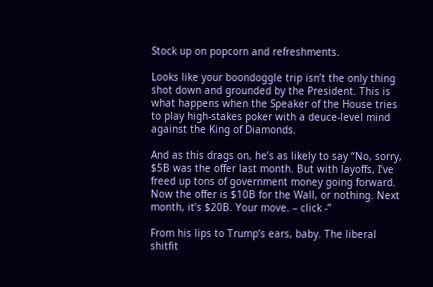Stock up on popcorn and refreshments.

Looks like your boondoggle trip isn’t the only thing shot down and grounded by the President. This is what happens when the Speaker of the House tries to play high-stakes poker with a deuce-level mind against the King of Diamonds.

And as this drags on, he’s as likely to say “No, sorry, $5B was the offer last month. But with layoffs, I’ve freed up tons of government money going forward. Now the offer is $10B for the Wall, or nothing. Next month, it’s $20B. Your move. – click -”

From his lips to Trump’s ears, baby. The liberal shitfit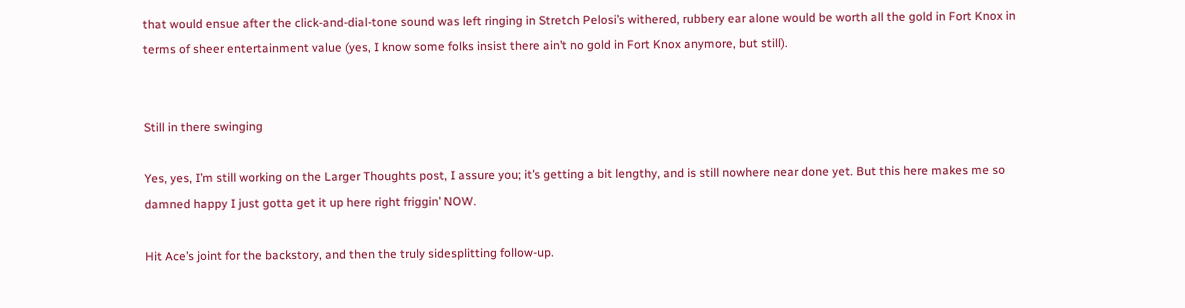that would ensue after the click-and-dial-tone sound was left ringing in Stretch Pelosi’s withered, rubbery ear alone would be worth all the gold in Fort Knox in terms of sheer entertainment value (yes, I know some folks insist there ain’t no gold in Fort Knox anymore, but still).


Still in there swinging

Yes, yes, I’m still working on the Larger Thoughts post, I assure you; it’s getting a bit lengthy, and is still nowhere near done yet. But this here makes me so damned happy I just gotta get it up here right friggin’ NOW.

Hit Ace’s joint for the backstory, and then the truly sidesplitting follow-up.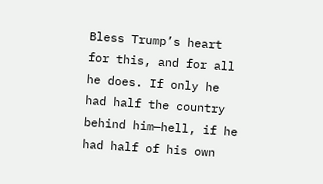Bless Trump’s heart for this, and for all he does. If only he had half the country behind him—hell, if he had half of his own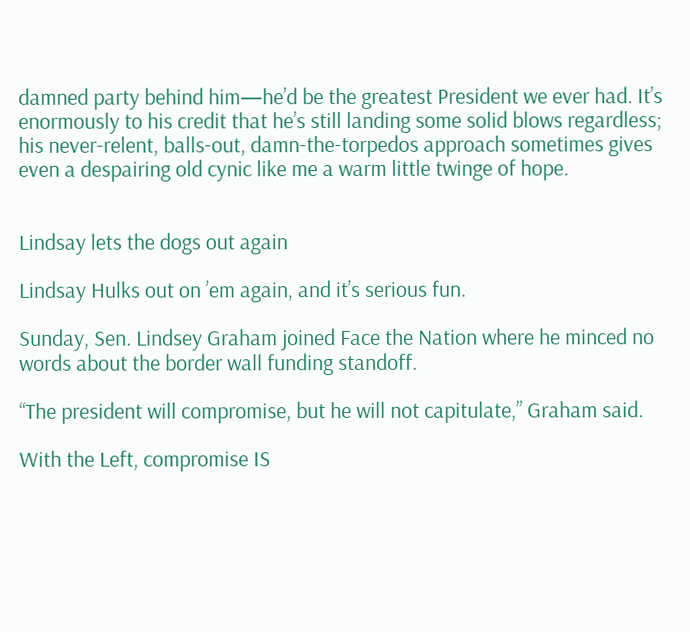damned party behind him—he’d be the greatest President we ever had. It’s enormously to his credit that he’s still landing some solid blows regardless; his never-relent, balls-out, damn-the-torpedos approach sometimes gives even a despairing old cynic like me a warm little twinge of hope.


Lindsay lets the dogs out again

Lindsay Hulks out on ’em again, and it’s serious fun.

Sunday, Sen. Lindsey Graham joined Face the Nation where he minced no words about the border wall funding standoff.

“The president will compromise, but he will not capitulate,” Graham said.

With the Left, compromise IS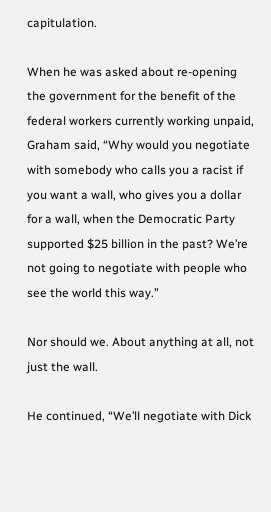capitulation.

When he was asked about re-opening the government for the benefit of the federal workers currently working unpaid, Graham said, “Why would you negotiate with somebody who calls you a racist if you want a wall, who gives you a dollar for a wall, when the Democratic Party supported $25 billion in the past? We’re not going to negotiate with people who see the world this way.”

Nor should we. About anything at all, not just the wall.

He continued, “We’ll negotiate with Dick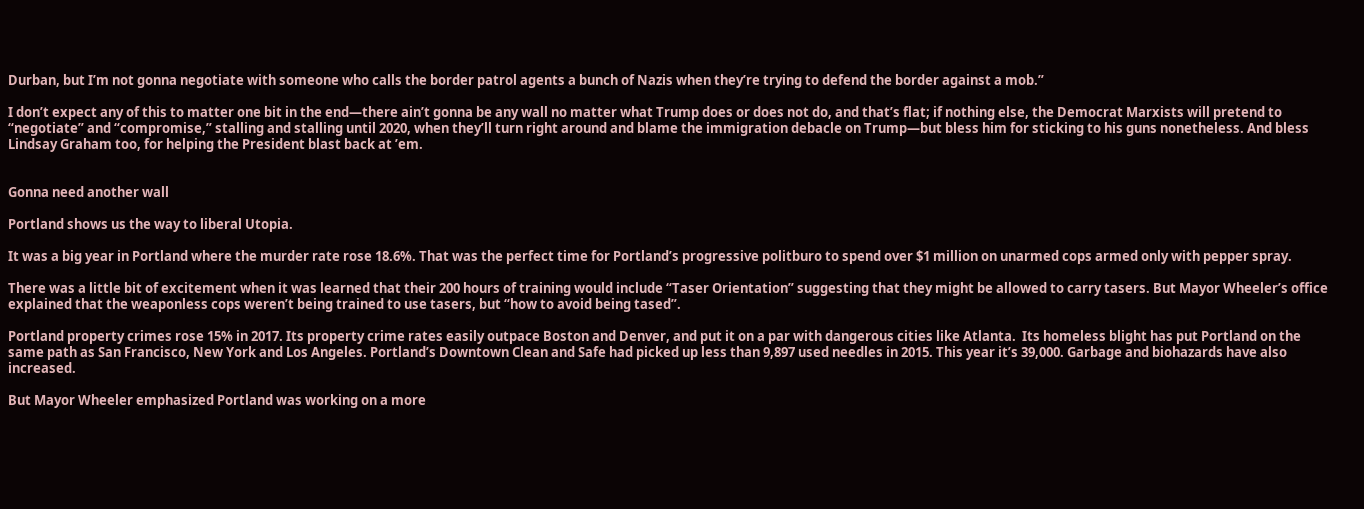Durban, but I’m not gonna negotiate with someone who calls the border patrol agents a bunch of Nazis when they’re trying to defend the border against a mob.”

I don’t expect any of this to matter one bit in the end—there ain’t gonna be any wall no matter what Trump does or does not do, and that’s flat; if nothing else, the Democrat Marxists will pretend to “negotiate” and “compromise,” stalling and stalling until 2020, when they’ll turn right around and blame the immigration debacle on Trump—but bless him for sticking to his guns nonetheless. And bless Lindsay Graham too, for helping the President blast back at ’em.


Gonna need another wall

Portland shows us the way to liberal Utopia.

It was a big year in Portland where the murder rate rose 18.6%. That was the perfect time for Portland’s progressive politburo to spend over $1 million on unarmed cops armed only with pepper spray.

There was a little bit of excitement when it was learned that their 200 hours of training would include “Taser Orientation” suggesting that they might be allowed to carry tasers. But Mayor Wheeler’s office explained that the weaponless cops weren’t being trained to use tasers, but “how to avoid being tased”.

Portland property crimes rose 15% in 2017. Its property crime rates easily outpace Boston and Denver, and put it on a par with dangerous cities like Atlanta.  Its homeless blight has put Portland on the same path as San Francisco, New York and Los Angeles. Portland’s Downtown Clean and Safe had picked up less than 9,897 used needles in 2015. This year it’s 39,000. Garbage and biohazards have also increased.

But Mayor Wheeler emphasized Portland was working on a more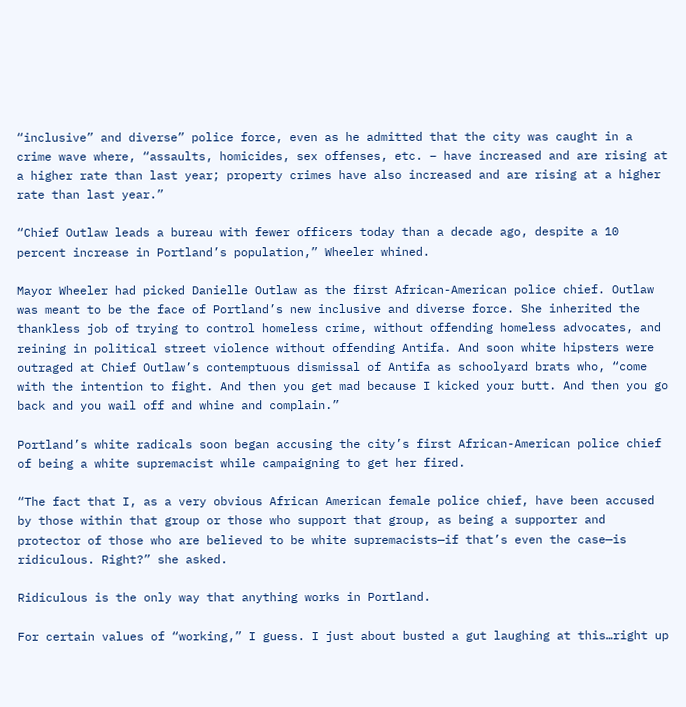“inclusive” and diverse” police force, even as he admitted that the city was caught in a crime wave where, “assaults, homicides, sex offenses, etc. – have increased and are rising at a higher rate than last year; property crimes have also increased and are rising at a higher rate than last year.”

“Chief Outlaw leads a bureau with fewer officers today than a decade ago, despite a 10 percent increase in Portland’s population,” Wheeler whined.

Mayor Wheeler had picked Danielle Outlaw as the first African-American police chief. Outlaw was meant to be the face of Portland’s new inclusive and diverse force. She inherited the thankless job of trying to control homeless crime, without offending homeless advocates, and reining in political street violence without offending Antifa. And soon white hipsters were outraged at Chief Outlaw’s contemptuous dismissal of Antifa as schoolyard brats who, “come with the intention to fight. And then you get mad because I kicked your butt. And then you go back and you wail off and whine and complain.”

Portland’s white radicals soon began accusing the city’s first African-American police chief of being a white supremacist while campaigning to get her fired.

“The fact that I, as a very obvious African American female police chief, have been accused by those within that group or those who support that group, as being a supporter and protector of those who are believed to be white supremacists—if that’s even the case—is ridiculous. Right?” she asked.

Ridiculous is the only way that anything works in Portland.

For certain values of “working,” I guess. I just about busted a gut laughing at this…right up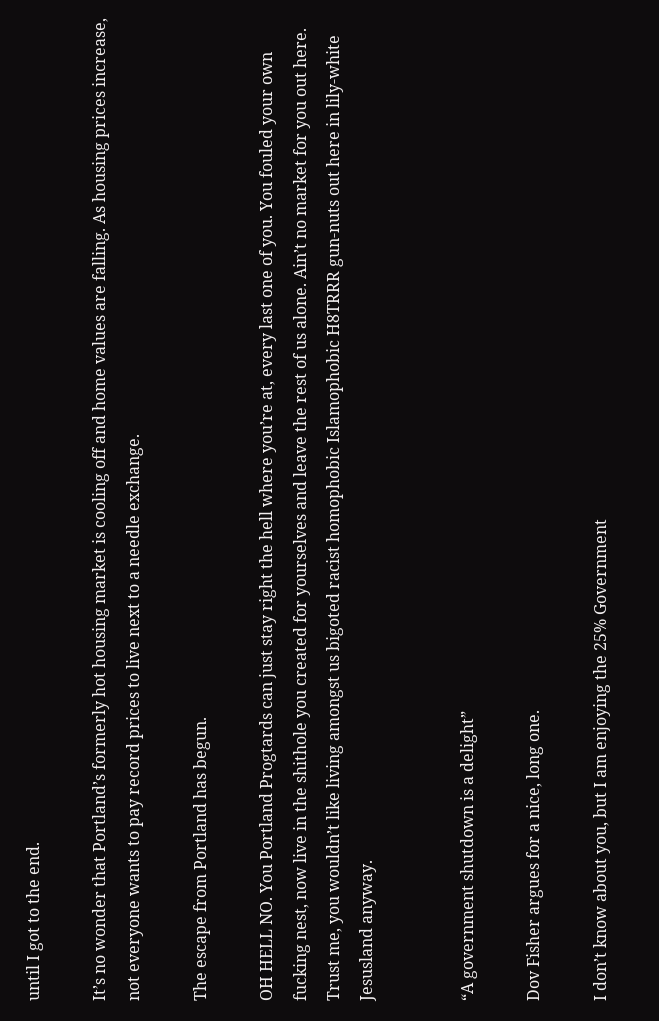until I got to the end.

It’s no wonder that Portland’s formerly hot housing market is cooling off and home values are falling. As housing prices increase, not everyone wants to pay record prices to live next to a needle exchange.

The escape from Portland has begun.

OH HELL NO. You Portland Progtards can just stay right the hell where you’re at, every last one of you. You fouled your own fucking nest, now live in the shithole you created for yourselves and leave the rest of us alone. Ain’t no market for you out here. Trust me, you wouldn’t like living amongst us bigoted racist homophobic Islamophobic H8TRRR gun-nuts out here in lily-white Jesusland anyway.


“A government shutdown is a delight”

Dov Fisher argues for a nice, long one.

I don’t know about you, but I am enjoying the 25% Government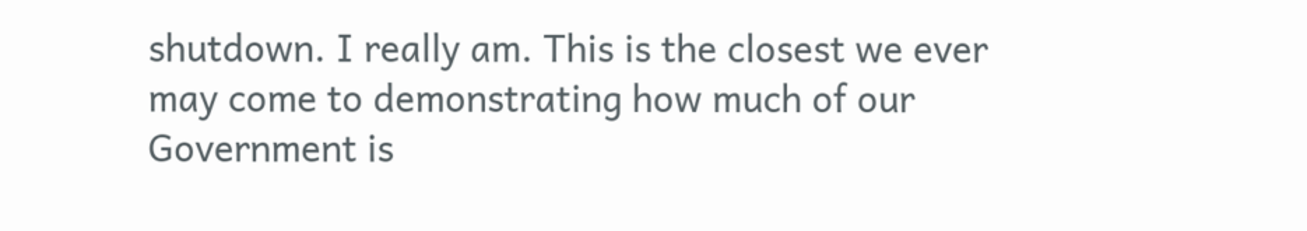shutdown. I really am. This is the closest we ever may come to demonstrating how much of our Government is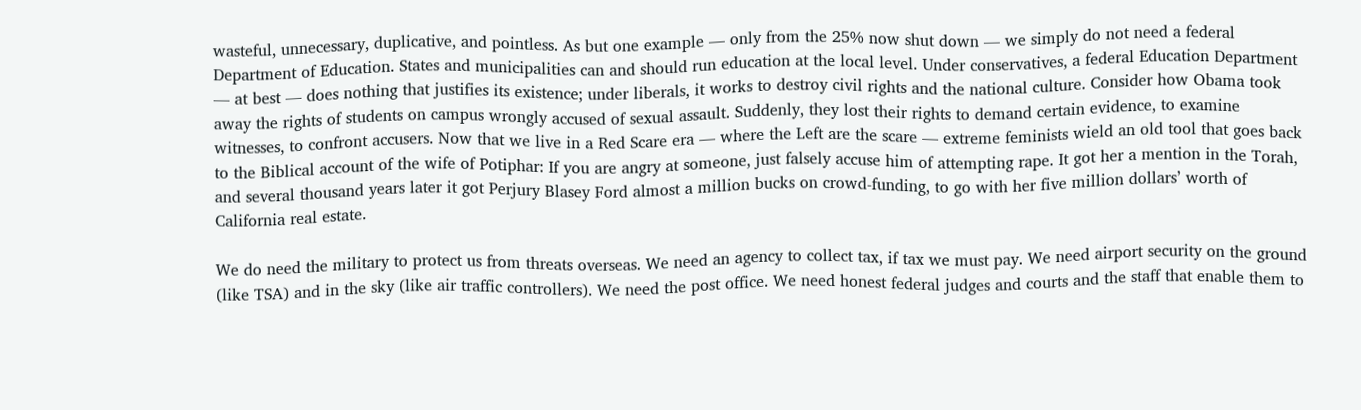wasteful, unnecessary, duplicative, and pointless. As but one example — only from the 25% now shut down — we simply do not need a federal Department of Education. States and municipalities can and should run education at the local level. Under conservatives, a federal Education Department — at best — does nothing that justifies its existence; under liberals, it works to destroy civil rights and the national culture. Consider how Obama took away the rights of students on campus wrongly accused of sexual assault. Suddenly, they lost their rights to demand certain evidence, to examine witnesses, to confront accusers. Now that we live in a Red Scare era — where the Left are the scare — extreme feminists wield an old tool that goes back to the Biblical account of the wife of Potiphar: If you are angry at someone, just falsely accuse him of attempting rape. It got her a mention in the Torah, and several thousand years later it got Perjury Blasey Ford almost a million bucks on crowd-funding, to go with her five million dollars’ worth of California real estate.

We do need the military to protect us from threats overseas. We need an agency to collect tax, if tax we must pay. We need airport security on the ground (like TSA) and in the sky (like air traffic controllers). We need the post office. We need honest federal judges and courts and the staff that enable them to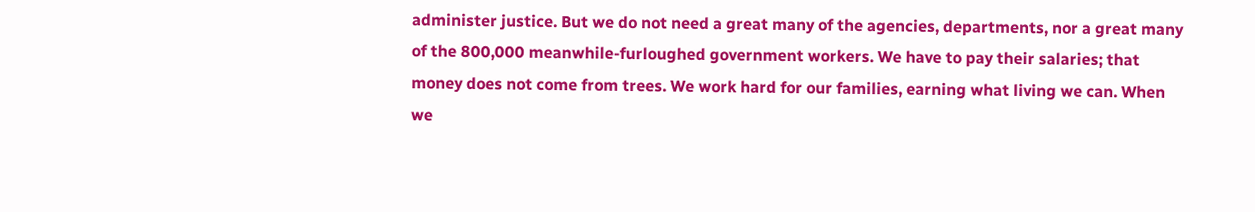administer justice. But we do not need a great many of the agencies, departments, nor a great many of the 800,000 meanwhile-furloughed government workers. We have to pay their salaries; that money does not come from trees. We work hard for our families, earning what living we can. When we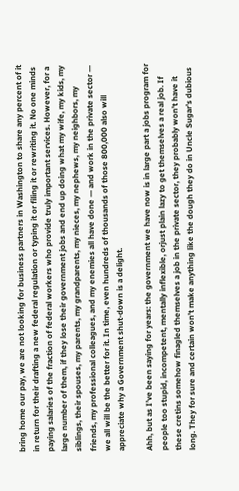bring home our pay, we are not looking for business partners in Washington to share any percent of it in return for their drafting a new federal regulation or typing it or filing it or rewriting it. No one minds paying salaries of the fraction of federal workers who provide truly important services. However, for a large number of them, if they lose their government jobs and end up doing what my wife, my kids, my siblings, their spouses, my parents, my grandparents, my nieces, my nephews, my neighbors, my friends, my professional colleagues, and my enemies all have done — and work in the private sector — we all will be the better for it. In time, even hundreds of thousands of those 800,000 also will appreciate why a Government shut-down is a delight.

Ahh, but as I’ve been saying for years: the government we have now is in large part a jobs program for people too stupid, incompetent, mentally inflexible, orjust plain lazy to get themselves a real job. If these cretins somehow finagled themselves a job in the private sector, they probably won’t have it long. They for sure and certain won’t make anything like the dough they do in Uncle Sugar’s dubious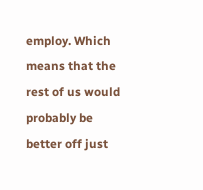employ. Which means that the rest of us would probably be better off just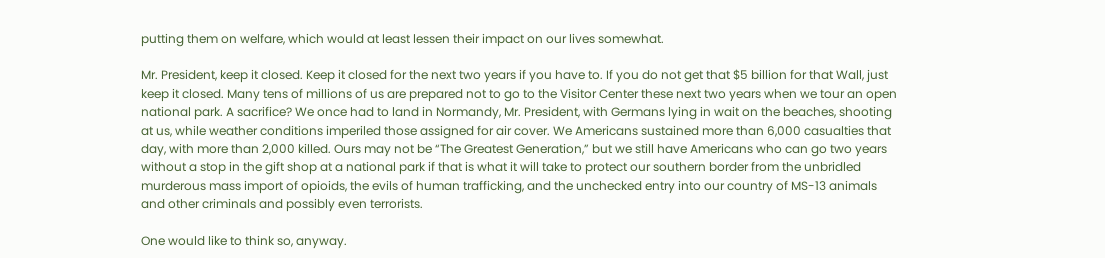putting them on welfare, which would at least lessen their impact on our lives somewhat.

Mr. President, keep it closed. Keep it closed for the next two years if you have to. If you do not get that $5 billion for that Wall, just keep it closed. Many tens of millions of us are prepared not to go to the Visitor Center these next two years when we tour an open national park. A sacrifice? We once had to land in Normandy, Mr. President, with Germans lying in wait on the beaches, shooting at us, while weather conditions imperiled those assigned for air cover. We Americans sustained more than 6,000 casualties that day, with more than 2,000 killed. Ours may not be “The Greatest Generation,” but we still have Americans who can go two years without a stop in the gift shop at a national park if that is what it will take to protect our southern border from the unbridled murderous mass import of opioids, the evils of human trafficking, and the unchecked entry into our country of MS-13 animals and other criminals and possibly even terrorists.

One would like to think so, anyway.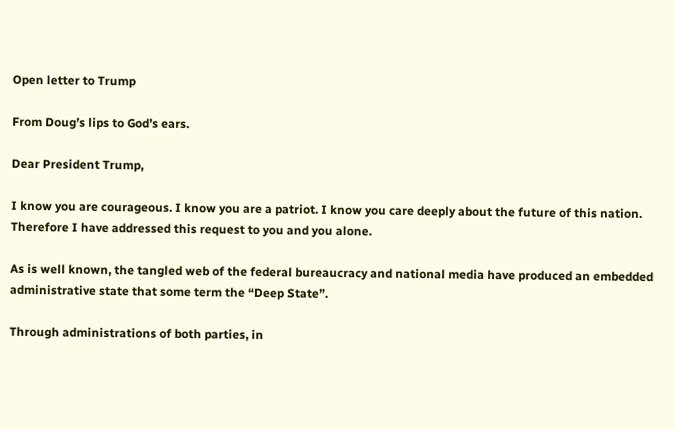Open letter to Trump

From Doug’s lips to God’s ears.

Dear President Trump,

I know you are courageous. I know you are a patriot. I know you care deeply about the future of this nation. Therefore I have addressed this request to you and you alone.

As is well known, the tangled web of the federal bureaucracy and national media have produced an embedded administrative state that some term the “Deep State”.

Through administrations of both parties, in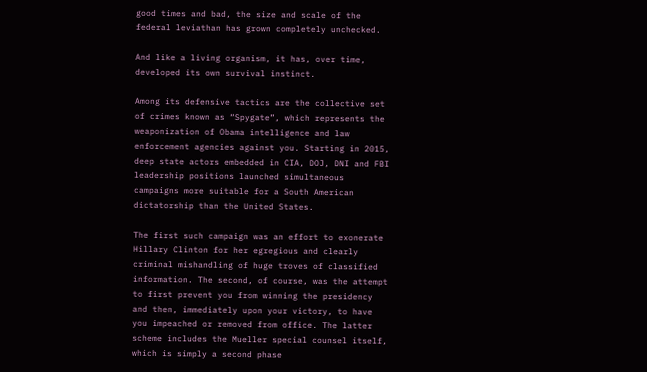good times and bad, the size and scale of the federal leviathan has grown completely unchecked.

And like a living organism, it has, over time, developed its own survival instinct.

Among its defensive tactics are the collective set of crimes known as “Spygate”, which represents the weaponization of Obama intelligence and law enforcement agencies against you. Starting in 2015, deep state actors embedded in CIA, DOJ, DNI and FBI leadership positions launched simultaneous campaigns more suitable for a South American dictatorship than the United States.

The first such campaign was an effort to exonerate Hillary Clinton for her egregious and clearly criminal mishandling of huge troves of classified information. The second, of course, was the attempt to first prevent you from winning the presidency and then, immediately upon your victory, to have you impeached or removed from office. The latter scheme includes the Mueller special counsel itself, which is simply a second phase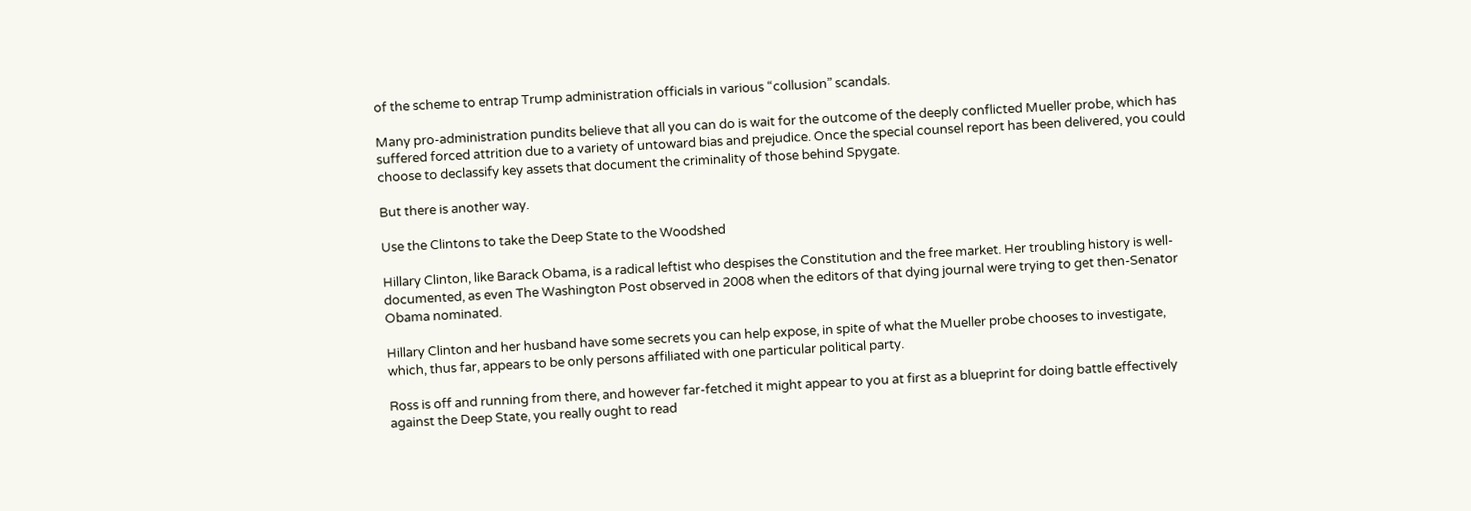of the scheme to entrap Trump administration officials in various “collusion” scandals.

Many pro-administration pundits believe that all you can do is wait for the outcome of the deeply conflicted Mueller probe, which has suffered forced attrition due to a variety of untoward bias and prejudice. Once the special counsel report has been delivered, you could choose to declassify key assets that document the criminality of those behind Spygate.

But there is another way.

Use the Clintons to take the Deep State to the Woodshed

Hillary Clinton, like Barack Obama, is a radical leftist who despises the Constitution and the free market. Her troubling history is well-documented, as even The Washington Post observed in 2008 when the editors of that dying journal were trying to get then-Senator Obama nominated.

Hillary Clinton and her husband have some secrets you can help expose, in spite of what the Mueller probe chooses to investigate, which, thus far, appears to be only persons affiliated with one particular political party.

Ross is off and running from there, and however far-fetched it might appear to you at first as a blueprint for doing battle effectively against the Deep State, you really ought to read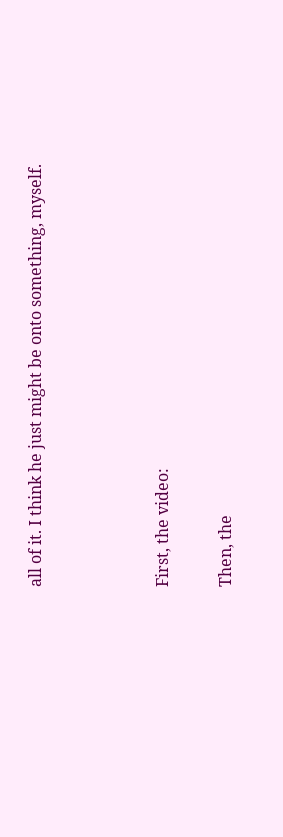all of it. I think he just might be onto something, myself.



First, the video:

Then, the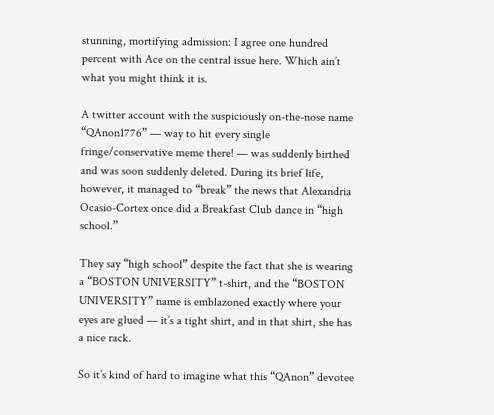stunning, mortifying admission: I agree one hundred percent with Ace on the central issue here. Which ain’t what you might think it is.

A twitter account with the suspiciously on-the-nose name “QAnon1776” — way to hit every single fringe/conservative meme there! — was suddenly birthed and was soon suddenly deleted. During its brief life, however, it managed to “break” the news that Alexandria Ocasio-Cortex once did a Breakfast Club dance in “high school.”

They say “high school” despite the fact that she is wearing a “BOSTON UNIVERSITY” t-shirt, and the “BOSTON UNIVERSITY” name is emblazoned exactly where your eyes are glued — it’s a tight shirt, and in that shirt, she has a nice rack.

So it’s kind of hard to imagine what this “QAnon” devotee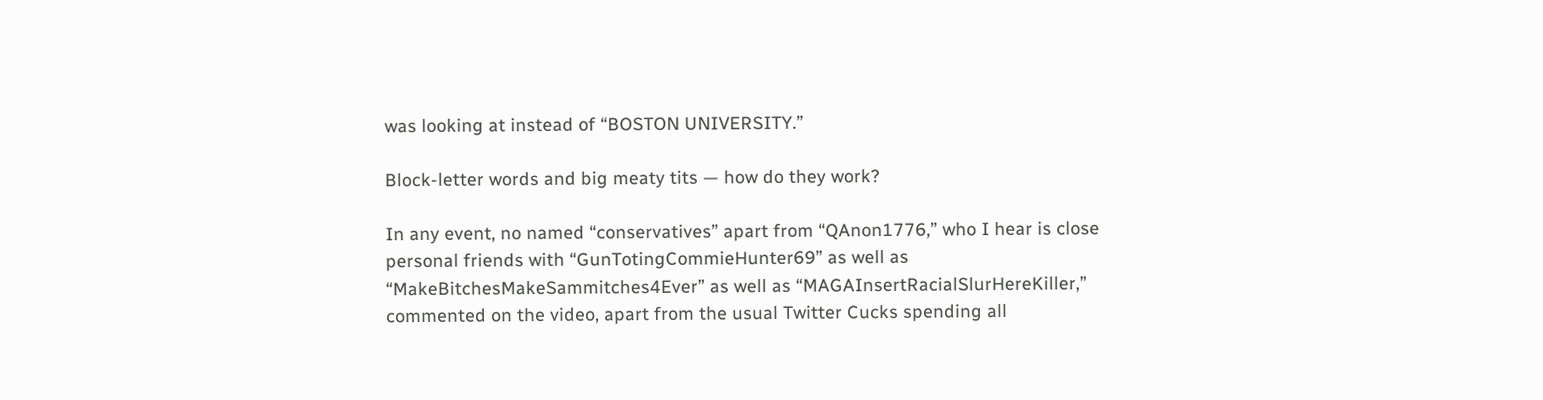was looking at instead of “BOSTON UNIVERSITY.”

Block-letter words and big meaty tits — how do they work?

In any event, no named “conservatives” apart from “QAnon1776,” who I hear is close personal friends with “GunTotingCommieHunter69” as well as “MakeBitchesMakeSammitches4Ever” as well as “MAGAInsertRacialSlurHereKiller,” commented on the video, apart from the usual Twitter Cucks spending all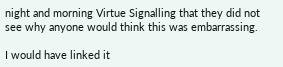night and morning Virtue Signalling that they did not see why anyone would think this was embarrassing.

I would have linked it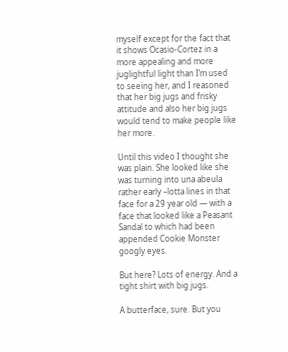myself except for the fact that it shows Ocasio-Cortez in a more appealing and more juglightful light than I’m used to seeing her, and I reasoned that her big jugs and frisky attitude and also her big jugs would tend to make people like her more.

Until this video I thought she was plain. She looked like she was turning into una abeula rather early –lotta lines in that face for a 29 year old — with a face that looked like a Peasant Sandal to which had been appended Cookie Monster googly eyes.

But here? Lots of energy. And a tight shirt with big jugs.

A butterface, sure. But you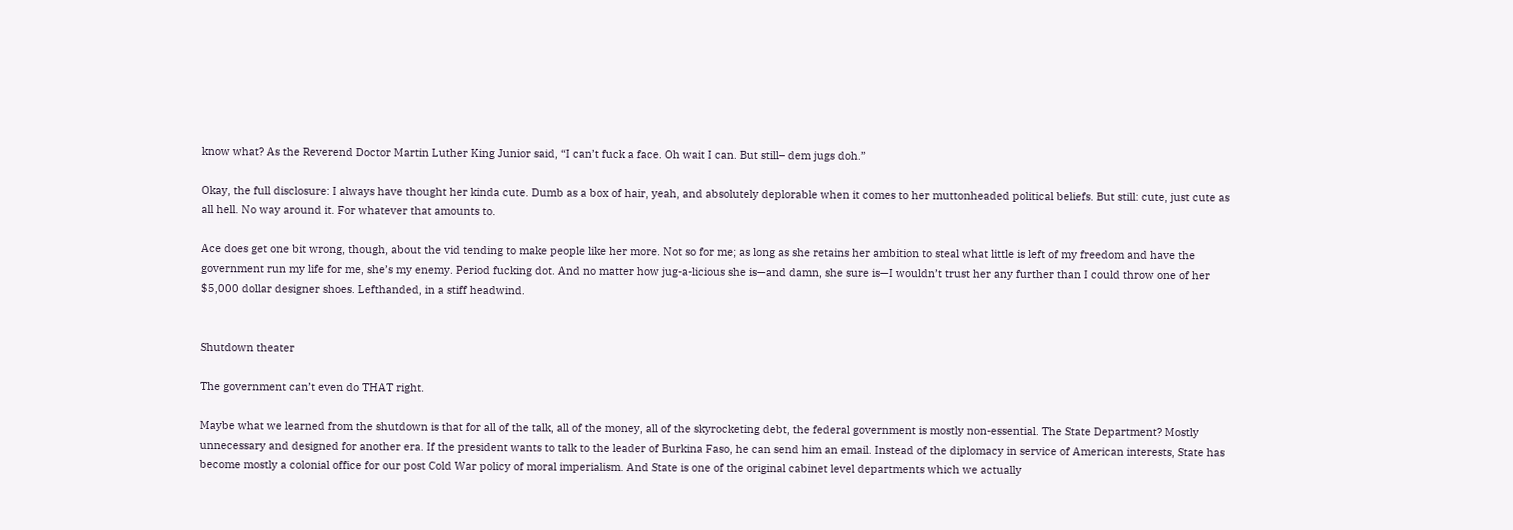know what? As the Reverend Doctor Martin Luther King Junior said, “I can’t fuck a face. Oh wait I can. But still– dem jugs doh.”

Okay, the full disclosure: I always have thought her kinda cute. Dumb as a box of hair, yeah, and absolutely deplorable when it comes to her muttonheaded political beliefs. But still: cute, just cute as all hell. No way around it. For whatever that amounts to.

Ace does get one bit wrong, though, about the vid tending to make people like her more. Not so for me; as long as she retains her ambition to steal what little is left of my freedom and have the government run my life for me, she’s my enemy. Period fucking dot. And no matter how jug-a-licious she is—and damn, she sure is—I wouldn’t trust her any further than I could throw one of her $5,000 dollar designer shoes. Lefthanded, in a stiff headwind.


Shutdown theater

The government can’t even do THAT right.

Maybe what we learned from the shutdown is that for all of the talk, all of the money, all of the skyrocketing debt, the federal government is mostly non-essential. The State Department? Mostly unnecessary and designed for another era. If the president wants to talk to the leader of Burkina Faso, he can send him an email. Instead of the diplomacy in service of American interests, State has become mostly a colonial office for our post Cold War policy of moral imperialism. And State is one of the original cabinet level departments which we actually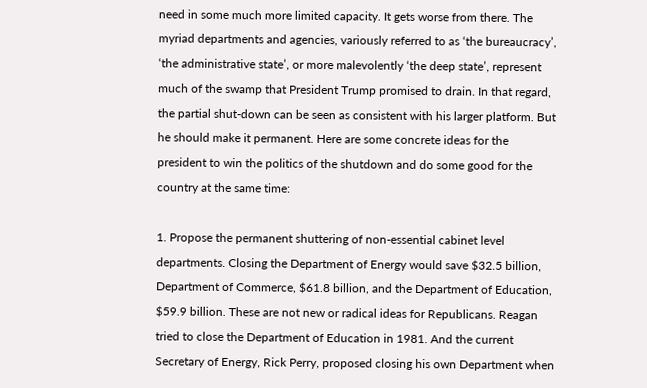need in some much more limited capacity. It gets worse from there. The myriad departments and agencies, variously referred to as ‘the bureaucracy’, ‘the administrative state’, or more malevolently ‘the deep state’, represent much of the swamp that President Trump promised to drain. In that regard, the partial shut-down can be seen as consistent with his larger platform. But he should make it permanent. Here are some concrete ideas for the president to win the politics of the shutdown and do some good for the country at the same time:

1. Propose the permanent shuttering of non-essential cabinet level departments. Closing the Department of Energy would save $32.5 billion, Department of Commerce, $61.8 billion, and the Department of Education, $59.9 billion. These are not new or radical ideas for Republicans. Reagan tried to close the Department of Education in 1981. And the current Secretary of Energy, Rick Perry, proposed closing his own Department when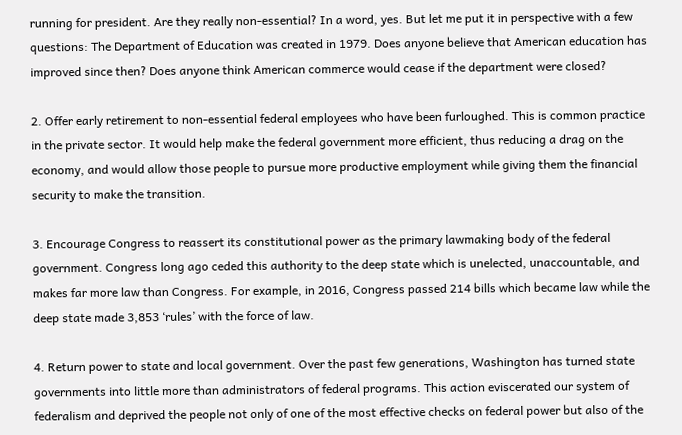running for president. Are they really non-essential? In a word, yes. But let me put it in perspective with a few questions: The Department of Education was created in 1979. Does anyone believe that American education has improved since then? Does anyone think American commerce would cease if the department were closed?

2. Offer early retirement to non-essential federal employees who have been furloughed. This is common practice in the private sector. It would help make the federal government more efficient, thus reducing a drag on the economy, and would allow those people to pursue more productive employment while giving them the financial security to make the transition.

3. Encourage Congress to reassert its constitutional power as the primary lawmaking body of the federal government. Congress long ago ceded this authority to the deep state which is unelected, unaccountable, and makes far more law than Congress. For example, in 2016, Congress passed 214 bills which became law while the deep state made 3,853 ‘rules’ with the force of law.

4. Return power to state and local government. Over the past few generations, Washington has turned state governments into little more than administrators of federal programs. This action eviscerated our system of federalism and deprived the people not only of one of the most effective checks on federal power but also of the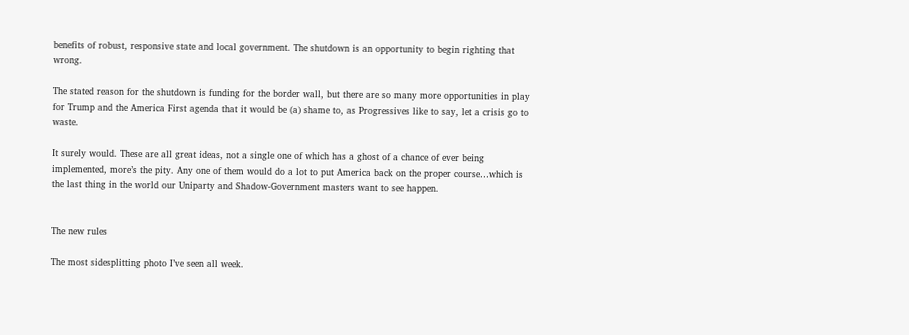benefits of robust, responsive state and local government. The shutdown is an opportunity to begin righting that wrong.

The stated reason for the shutdown is funding for the border wall, but there are so many more opportunities in play for Trump and the America First agenda that it would be (a) shame to, as Progressives like to say, let a crisis go to waste.

It surely would. These are all great ideas, not a single one of which has a ghost of a chance of ever being implemented, more’s the pity. Any one of them would do a lot to put America back on the proper course…which is the last thing in the world our Uniparty and Shadow-Government masters want to see happen.


The new rules

The most sidesplitting photo I’ve seen all week.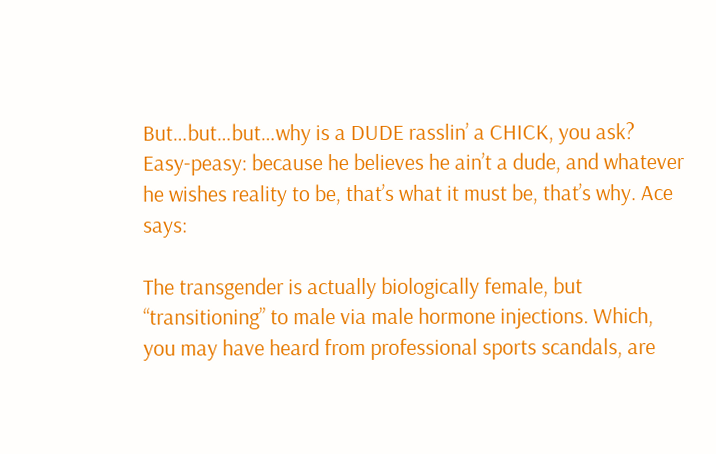But…but…but…why is a DUDE rasslin’ a CHICK, you ask? Easy-peasy: because he believes he ain’t a dude, and whatever he wishes reality to be, that’s what it must be, that’s why. Ace says:

The transgender is actually biologically female, but “transitioning” to male via male hormone injections. Which, you may have heard from professional sports scandals, are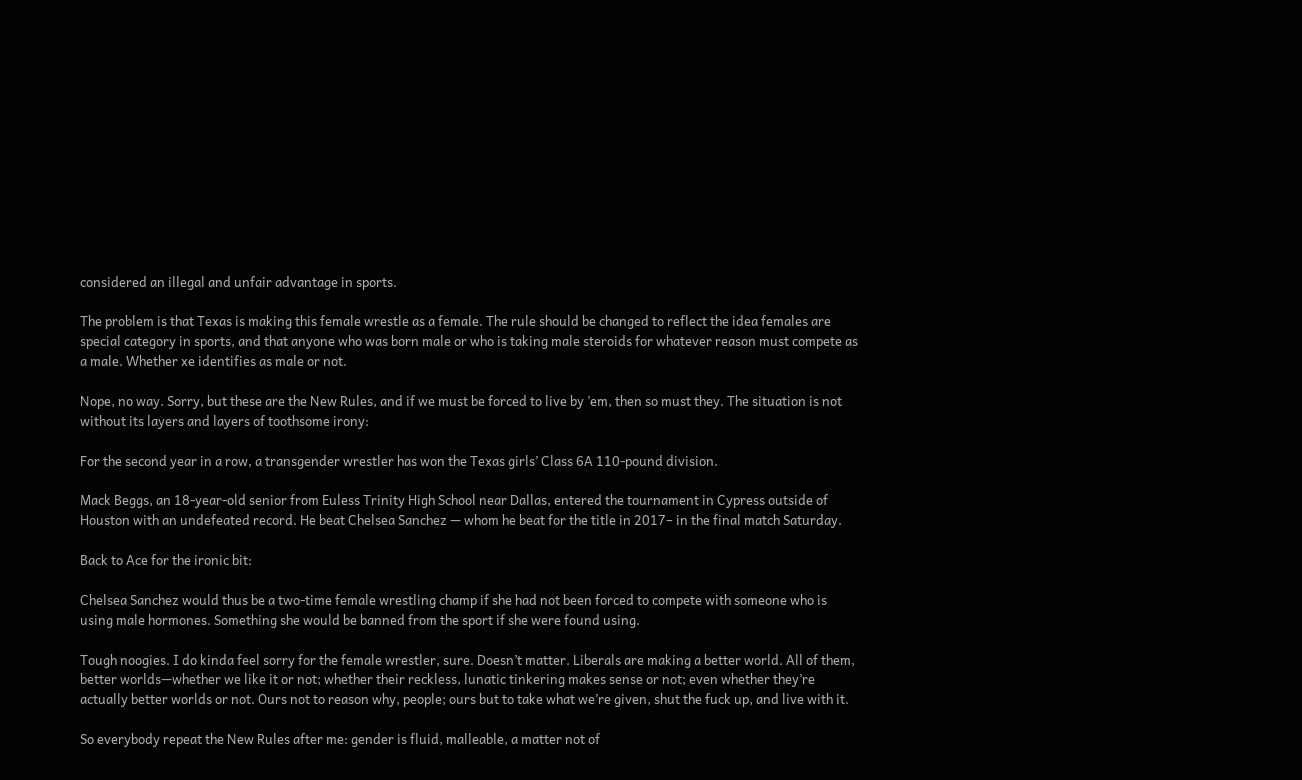considered an illegal and unfair advantage in sports.

The problem is that Texas is making this female wrestle as a female. The rule should be changed to reflect the idea females are special category in sports, and that anyone who was born male or who is taking male steroids for whatever reason must compete as a male. Whether xe identifies as male or not.

Nope, no way. Sorry, but these are the New Rules, and if we must be forced to live by ’em, then so must they. The situation is not without its layers and layers of toothsome irony:

For the second year in a row, a transgender wrestler has won the Texas girls’ Class 6A 110-pound division.

Mack Beggs, an 18-year-old senior from Euless Trinity High School near Dallas, entered the tournament in Cypress outside of Houston with an undefeated record. He beat Chelsea Sanchez — whom he beat for the title in 2017– in the final match Saturday.

Back to Ace for the ironic bit:

Chelsea Sanchez would thus be a two-time female wrestling champ if she had not been forced to compete with someone who is using male hormones. Something she would be banned from the sport if she were found using.

Tough noogies. I do kinda feel sorry for the female wrestler, sure. Doesn’t matter. Liberals are making a better world. All of them, better worlds—whether we like it or not; whether their reckless, lunatic tinkering makes sense or not; even whether they’re actually better worlds or not. Ours not to reason why, people; ours but to take what we’re given, shut the fuck up, and live with it.

So everybody repeat the New Rules after me: gender is fluid, malleable, a matter not of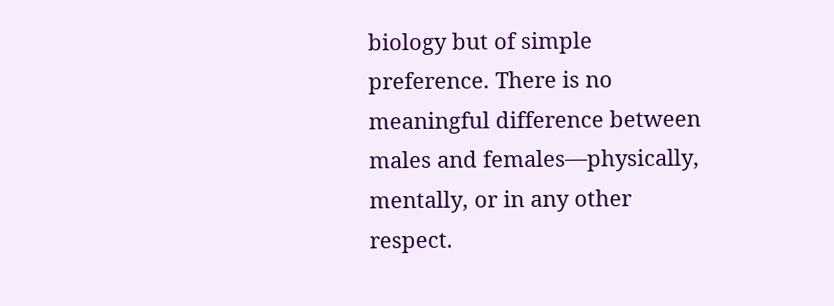biology but of simple preference. There is no meaningful difference between males and females—physically, mentally, or in any other respect.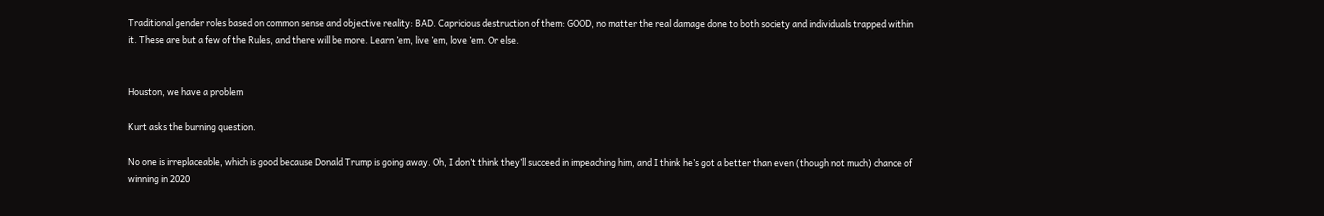Traditional gender roles based on common sense and objective reality: BAD. Capricious destruction of them: GOOD, no matter the real damage done to both society and individuals trapped within it. These are but a few of the Rules, and there will be more. Learn ’em, live ’em, love ’em. Or else.


Houston, we have a problem

Kurt asks the burning question.

No one is irreplaceable, which is good because Donald Trump is going away. Oh, I don’t think they’ll succeed in impeaching him, and I think he’s got a better than even (though not much) chance of winning in 2020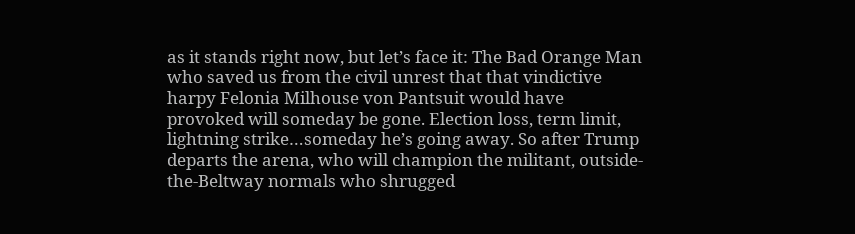as it stands right now, but let’s face it: The Bad Orange Man who saved us from the civil unrest that that vindictive harpy Felonia Milhouse von Pantsuit would have provoked will someday be gone. Election loss, term limit, lightning strike…someday he’s going away. So after Trump departs the arena, who will champion the militant, outside-the-Beltway normals who shrugged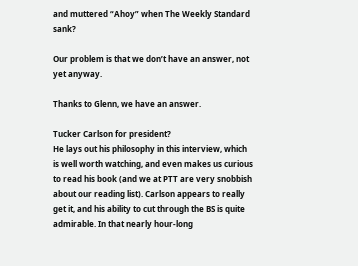and muttered “Ahoy” when The Weekly Standard sank?

Our problem is that we don’t have an answer, not yet anyway.

Thanks to Glenn, we have an answer.

Tucker Carlson for president?
He lays out his philosophy in this interview, which is well worth watching, and even makes us curious to read his book (and we at PTT are very snobbish about our reading list). Carlson appears to really get it, and his ability to cut through the BS is quite admirable. In that nearly hour-long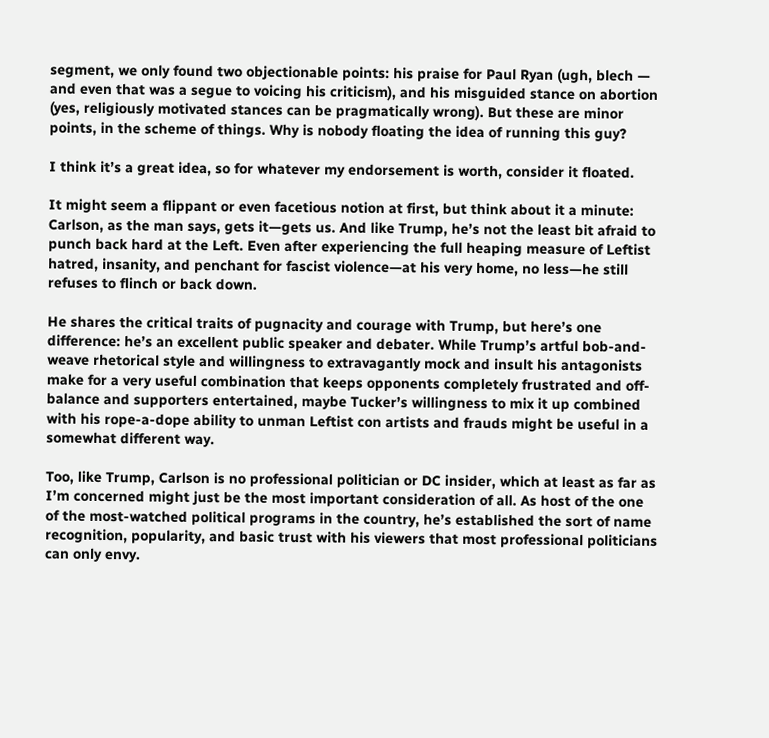segment, we only found two objectionable points: his praise for Paul Ryan (ugh, blech — and even that was a segue to voicing his criticism), and his misguided stance on abortion (yes, religiously motivated stances can be pragmatically wrong). But these are minor points, in the scheme of things. Why is nobody floating the idea of running this guy?

I think it’s a great idea, so for whatever my endorsement is worth, consider it floated.

It might seem a flippant or even facetious notion at first, but think about it a minute: Carlson, as the man says, gets it—gets us. And like Trump, he’s not the least bit afraid to punch back hard at the Left. Even after experiencing the full heaping measure of Leftist hatred, insanity, and penchant for fascist violence—at his very home, no less—he still refuses to flinch or back down.

He shares the critical traits of pugnacity and courage with Trump, but here’s one difference: he’s an excellent public speaker and debater. While Trump’s artful bob-and-weave rhetorical style and willingness to extravagantly mock and insult his antagonists make for a very useful combination that keeps opponents completely frustrated and off-balance and supporters entertained, maybe Tucker’s willingness to mix it up combined with his rope-a-dope ability to unman Leftist con artists and frauds might be useful in a somewhat different way.

Too, like Trump, Carlson is no professional politician or DC insider, which at least as far as I’m concerned might just be the most important consideration of all. As host of the one of the most-watched political programs in the country, he’s established the sort of name recognition, popularity, and basic trust with his viewers that most professional politicians can only envy.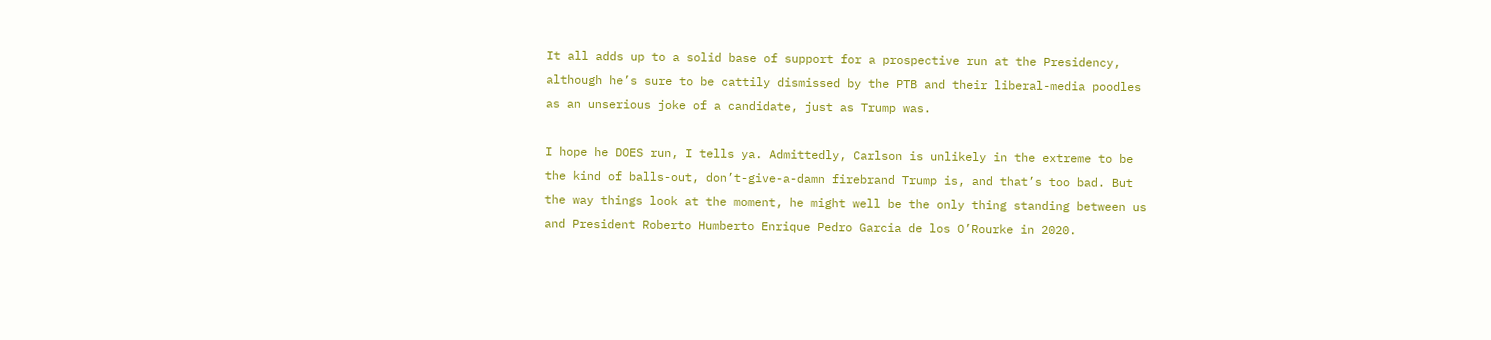It all adds up to a solid base of support for a prospective run at the Presidency, although he’s sure to be cattily dismissed by the PTB and their liberal-media poodles as an unserious joke of a candidate, just as Trump was.

I hope he DOES run, I tells ya. Admittedly, Carlson is unlikely in the extreme to be the kind of balls-out, don’t-give-a-damn firebrand Trump is, and that’s too bad. But the way things look at the moment, he might well be the only thing standing between us and President Roberto Humberto Enrique Pedro Garcia de los O’Rourke in 2020.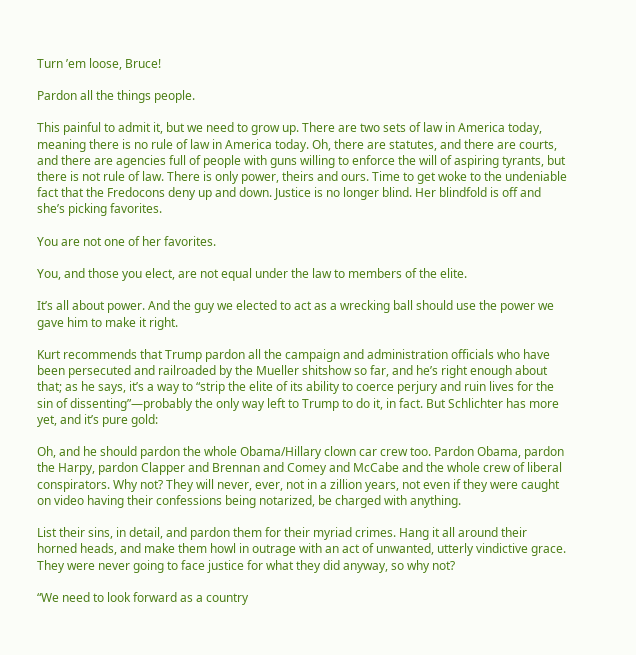Turn ’em loose, Bruce!

Pardon all the things people.

This painful to admit it, but we need to grow up. There are two sets of law in America today, meaning there is no rule of law in America today. Oh, there are statutes, and there are courts, and there are agencies full of people with guns willing to enforce the will of aspiring tyrants, but there is not rule of law. There is only power, theirs and ours. Time to get woke to the undeniable fact that the Fredocons deny up and down. Justice is no longer blind. Her blindfold is off and she’s picking favorites.

You are not one of her favorites.

You, and those you elect, are not equal under the law to members of the elite.

It’s all about power. And the guy we elected to act as a wrecking ball should use the power we gave him to make it right.

Kurt recommends that Trump pardon all the campaign and administration officials who have been persecuted and railroaded by the Mueller shitshow so far, and he’s right enough about that; as he says, it’s a way to “strip the elite of its ability to coerce perjury and ruin lives for the sin of dissenting”—probably the only way left to Trump to do it, in fact. But Schlichter has more yet, and it’s pure gold:

Oh, and he should pardon the whole Obama/Hillary clown car crew too. Pardon Obama, pardon the Harpy, pardon Clapper and Brennan and Comey and McCabe and the whole crew of liberal conspirators. Why not? They will never, ever, not in a zillion years, not even if they were caught on video having their confessions being notarized, be charged with anything.

List their sins, in detail, and pardon them for their myriad crimes. Hang it all around their horned heads, and make them howl in outrage with an act of unwanted, utterly vindictive grace. They were never going to face justice for what they did anyway, so why not?

“We need to look forward as a country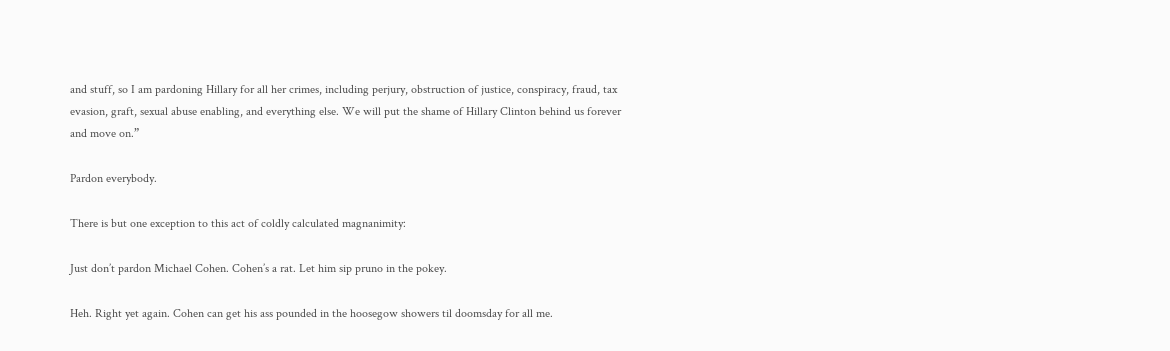and stuff, so I am pardoning Hillary for all her crimes, including perjury, obstruction of justice, conspiracy, fraud, tax evasion, graft, sexual abuse enabling, and everything else. We will put the shame of Hillary Clinton behind us forever and move on.”

Pardon everybody.

There is but one exception to this act of coldly calculated magnanimity:

Just don’t pardon Michael Cohen. Cohen’s a rat. Let him sip pruno in the pokey.

Heh. Right yet again. Cohen can get his ass pounded in the hoosegow showers til doomsday for all me.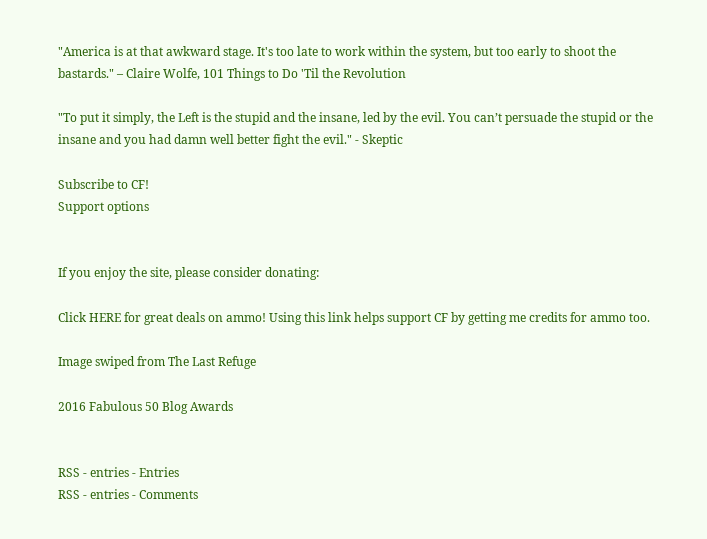"America is at that awkward stage. It's too late to work within the system, but too early to shoot the bastards." – Claire Wolfe, 101 Things to Do 'Til the Revolution

"To put it simply, the Left is the stupid and the insane, led by the evil. You can’t persuade the stupid or the insane and you had damn well better fight the evil." - Skeptic

Subscribe to CF!
Support options


If you enjoy the site, please consider donating:

Click HERE for great deals on ammo! Using this link helps support CF by getting me credits for ammo too.

Image swiped from The Last Refuge

2016 Fabulous 50 Blog Awards


RSS - entries - Entries
RSS - entries - Comments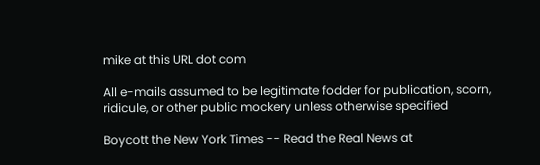mike at this URL dot com

All e-mails assumed to be legitimate fodder for publication, scorn, ridicule, or other public mockery unless otherwise specified

Boycott the New York Times -- Read the Real News at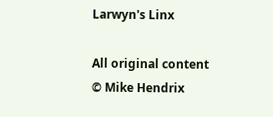Larwyn's Linx

All original content © Mike Hendrix